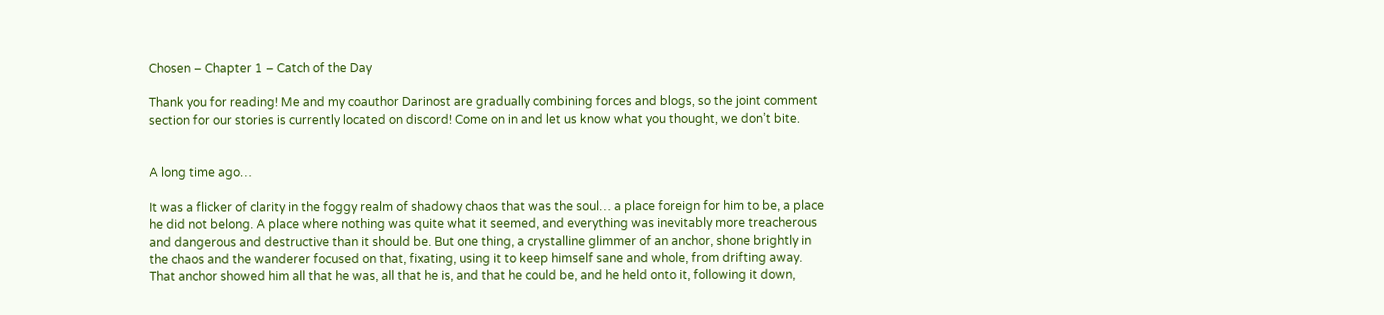Chosen – Chapter 1 – Catch of the Day

Thank you for reading! Me and my coauthor Darinost are gradually combining forces and blogs, so the joint comment section for our stories is currently located on discord! Come on in and let us know what you thought, we don’t bite.


A long time ago…

It was a flicker of clarity in the foggy realm of shadowy chaos that was the soul… a place foreign for him to be, a place he did not belong. A place where nothing was quite what it seemed, and everything was inevitably more treacherous and dangerous and destructive than it should be. But one thing, a crystalline glimmer of an anchor, shone brightly in the chaos and the wanderer focused on that, fixating, using it to keep himself sane and whole, from drifting away. That anchor showed him all that he was, all that he is, and that he could be, and he held onto it, following it down,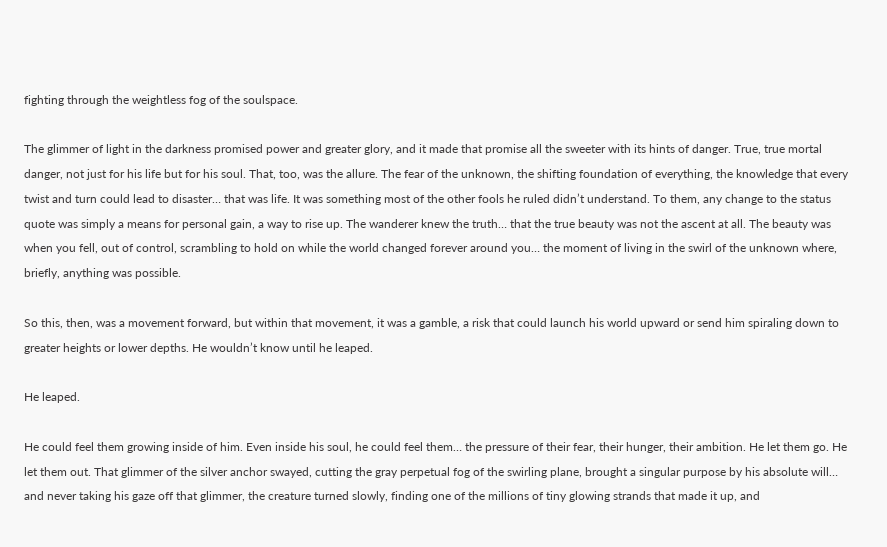fighting through the weightless fog of the soulspace.

The glimmer of light in the darkness promised power and greater glory, and it made that promise all the sweeter with its hints of danger. True, true mortal danger, not just for his life but for his soul. That, too, was the allure. The fear of the unknown, the shifting foundation of everything, the knowledge that every twist and turn could lead to disaster… that was life. It was something most of the other fools he ruled didn’t understand. To them, any change to the status quote was simply a means for personal gain, a way to rise up. The wanderer knew the truth… that the true beauty was not the ascent at all. The beauty was when you fell, out of control, scrambling to hold on while the world changed forever around you… the moment of living in the swirl of the unknown where, briefly, anything was possible.

So this, then, was a movement forward, but within that movement, it was a gamble, a risk that could launch his world upward or send him spiraling down to greater heights or lower depths. He wouldn’t know until he leaped.

He leaped.

He could feel them growing inside of him. Even inside his soul, he could feel them… the pressure of their fear, their hunger, their ambition. He let them go. He let them out. That glimmer of the silver anchor swayed, cutting the gray perpetual fog of the swirling plane, brought a singular purpose by his absolute will… and never taking his gaze off that glimmer, the creature turned slowly, finding one of the millions of tiny glowing strands that made it up, and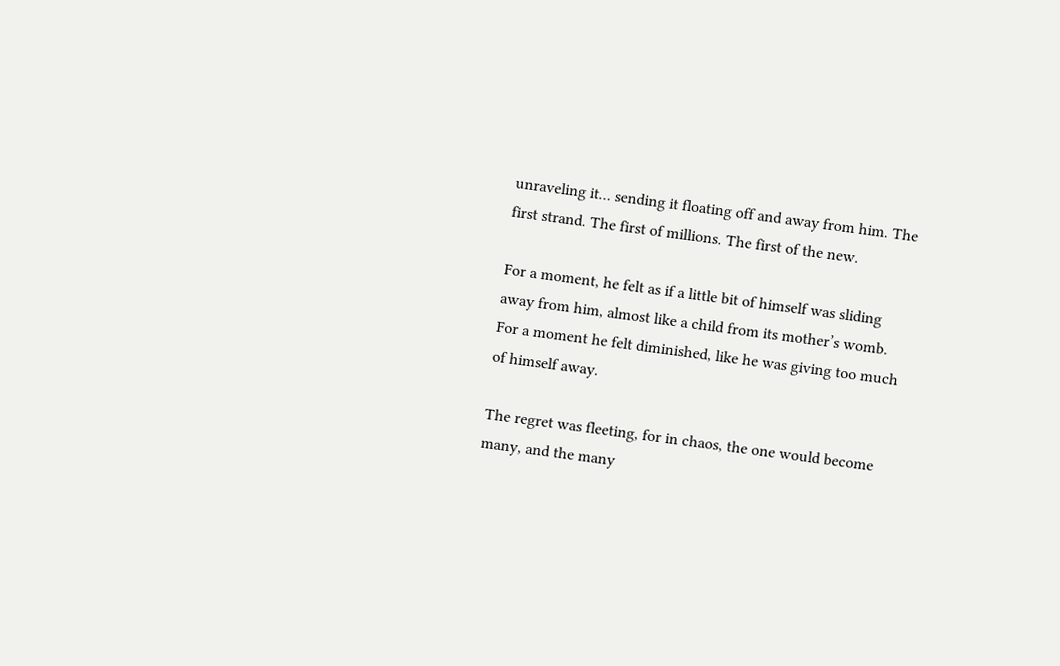unraveling it… sending it floating off and away from him. The first strand. The first of millions. The first of the new.

For a moment, he felt as if a little bit of himself was sliding away from him, almost like a child from its mother’s womb. For a moment he felt diminished, like he was giving too much of himself away.

The regret was fleeting, for in chaos, the one would become many, and the many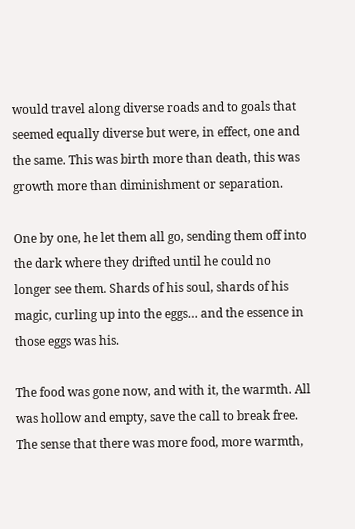would travel along diverse roads and to goals that seemed equally diverse but were, in effect, one and the same. This was birth more than death, this was growth more than diminishment or separation.

One by one, he let them all go, sending them off into the dark where they drifted until he could no longer see them. Shards of his soul, shards of his magic, curling up into the eggs… and the essence in those eggs was his.

The food was gone now, and with it, the warmth. All was hollow and empty, save the call to break free. The sense that there was more food, more warmth,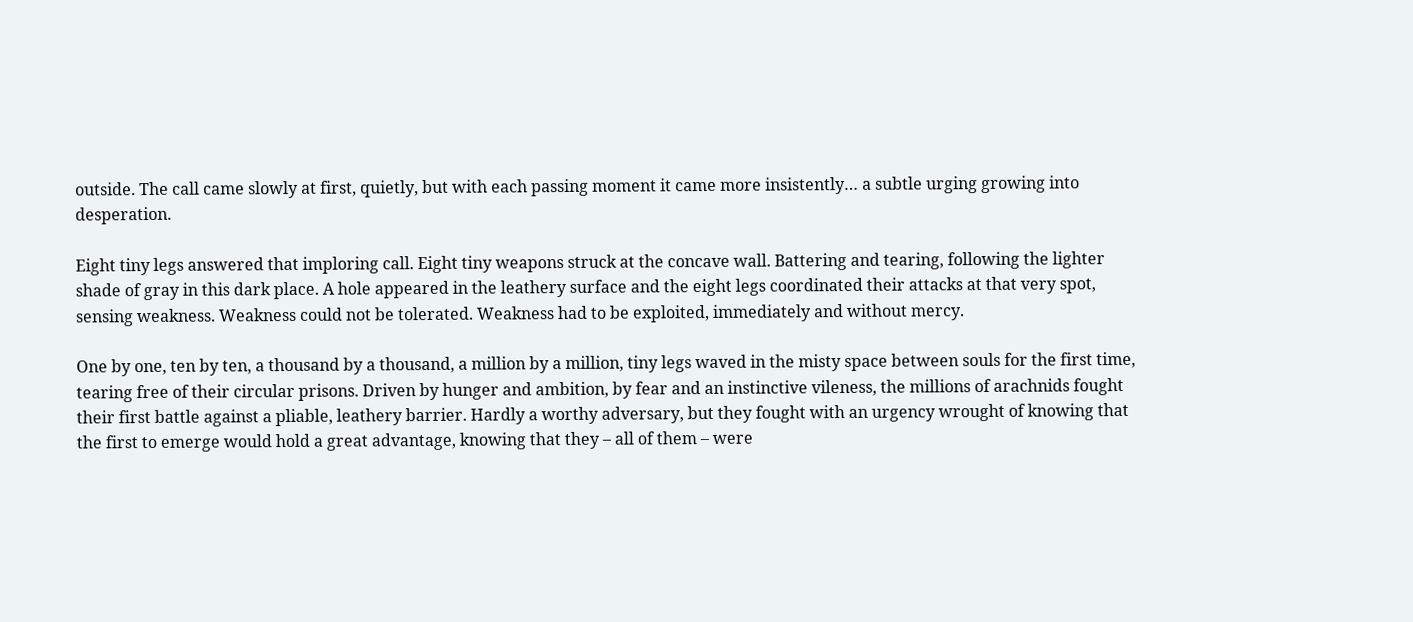outside. The call came slowly at first, quietly, but with each passing moment it came more insistently… a subtle urging growing into desperation.

Eight tiny legs answered that imploring call. Eight tiny weapons struck at the concave wall. Battering and tearing, following the lighter shade of gray in this dark place. A hole appeared in the leathery surface and the eight legs coordinated their attacks at that very spot, sensing weakness. Weakness could not be tolerated. Weakness had to be exploited, immediately and without mercy.

One by one, ten by ten, a thousand by a thousand, a million by a million, tiny legs waved in the misty space between souls for the first time, tearing free of their circular prisons. Driven by hunger and ambition, by fear and an instinctive vileness, the millions of arachnids fought their first battle against a pliable, leathery barrier. Hardly a worthy adversary, but they fought with an urgency wrought of knowing that the first to emerge would hold a great advantage, knowing that they – all of them – were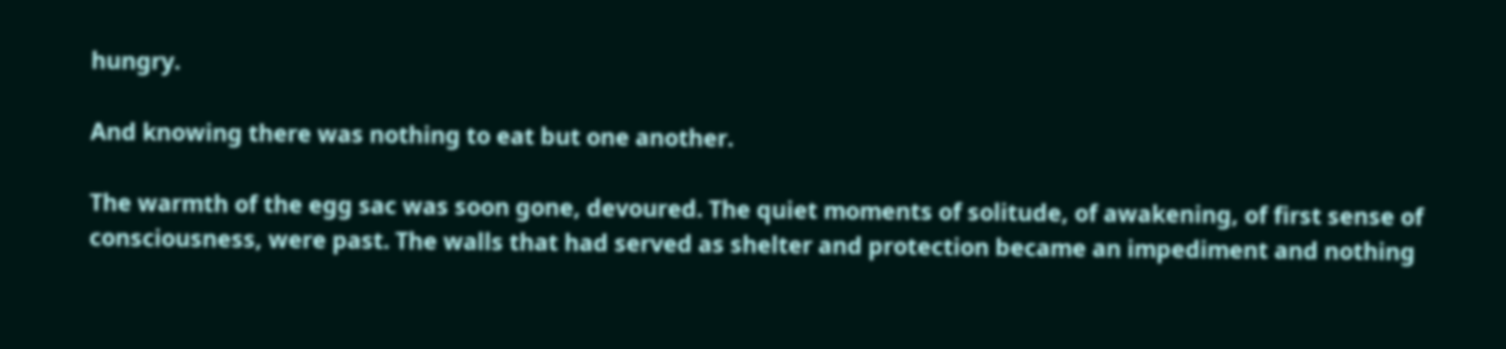hungry.

And knowing there was nothing to eat but one another.

The warmth of the egg sac was soon gone, devoured. The quiet moments of solitude, of awakening, of first sense of consciousness, were past. The walls that had served as shelter and protection became an impediment and nothing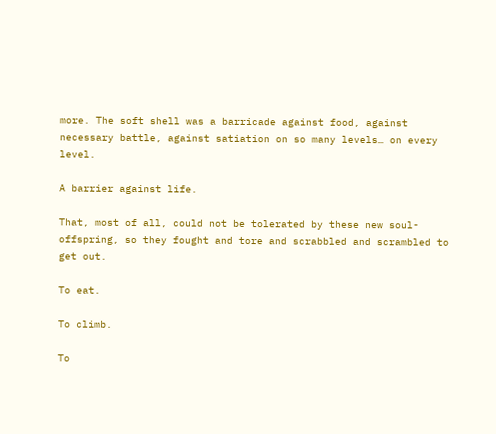more. The soft shell was a barricade against food, against necessary battle, against satiation on so many levels… on every level.

A barrier against life.

That, most of all, could not be tolerated by these new soul-offspring, so they fought and tore and scrabbled and scrambled to get out.

To eat.

To climb.

To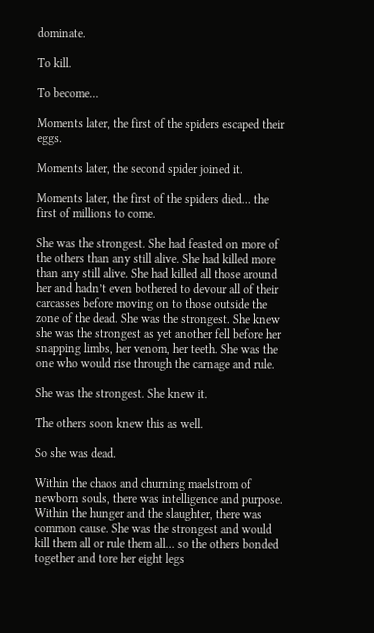dominate.

To kill.

To become…

Moments later, the first of the spiders escaped their eggs.

Moments later, the second spider joined it.

Moments later, the first of the spiders died… the first of millions to come.

She was the strongest. She had feasted on more of the others than any still alive. She had killed more than any still alive. She had killed all those around her and hadn’t even bothered to devour all of their carcasses before moving on to those outside the zone of the dead. She was the strongest. She knew she was the strongest as yet another fell before her snapping limbs, her venom, her teeth. She was the one who would rise through the carnage and rule.

She was the strongest. She knew it.

The others soon knew this as well.

So she was dead.

Within the chaos and churning maelstrom of newborn souls, there was intelligence and purpose. Within the hunger and the slaughter, there was common cause. She was the strongest and would kill them all or rule them all… so the others bonded together and tore her eight legs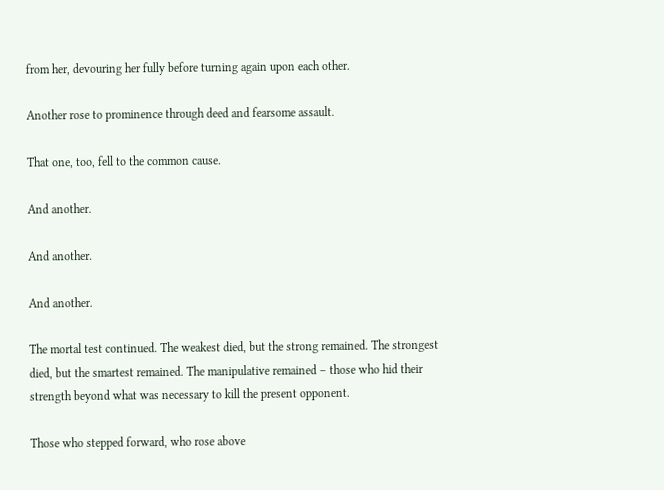from her, devouring her fully before turning again upon each other.

Another rose to prominence through deed and fearsome assault.

That one, too, fell to the common cause.

And another.

And another.

And another.

The mortal test continued. The weakest died, but the strong remained. The strongest died, but the smartest remained. The manipulative remained – those who hid their strength beyond what was necessary to kill the present opponent.

Those who stepped forward, who rose above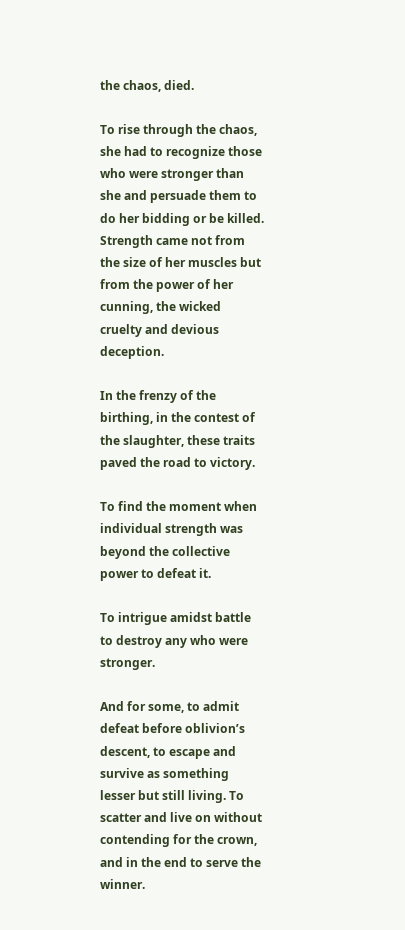the chaos, died.

To rise through the chaos, she had to recognize those who were stronger than she and persuade them to do her bidding or be killed. Strength came not from the size of her muscles but from the power of her cunning, the wicked cruelty and devious deception.

In the frenzy of the birthing, in the contest of the slaughter, these traits paved the road to victory.

To find the moment when individual strength was beyond the collective power to defeat it.

To intrigue amidst battle to destroy any who were stronger.

And for some, to admit defeat before oblivion’s descent, to escape and survive as something lesser but still living. To scatter and live on without contending for the crown, and in the end to serve the winner.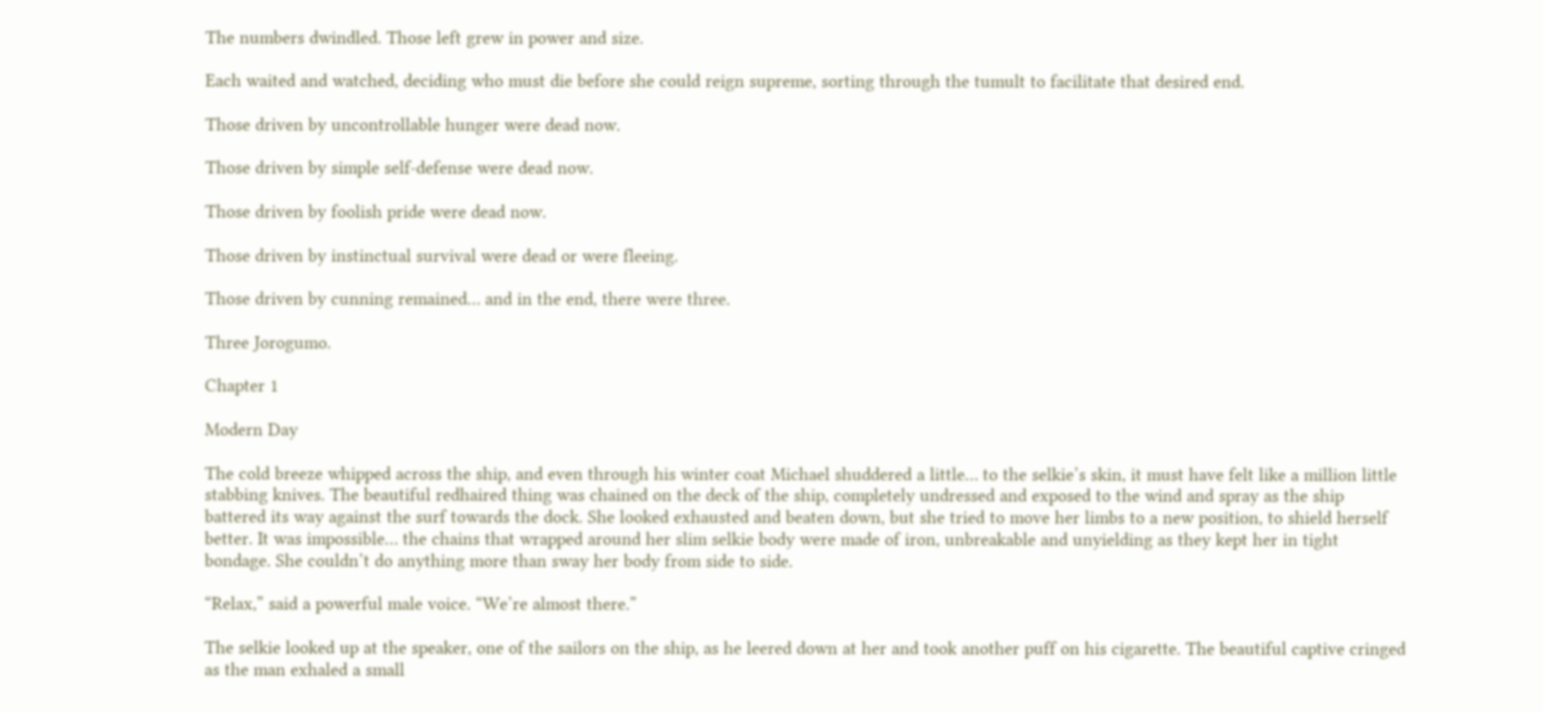The numbers dwindled. Those left grew in power and size.

Each waited and watched, deciding who must die before she could reign supreme, sorting through the tumult to facilitate that desired end.

Those driven by uncontrollable hunger were dead now.

Those driven by simple self-defense were dead now.

Those driven by foolish pride were dead now.

Those driven by instinctual survival were dead or were fleeing.

Those driven by cunning remained… and in the end, there were three.

Three Jorogumo.

Chapter 1

Modern Day

The cold breeze whipped across the ship, and even through his winter coat Michael shuddered a little… to the selkie’s skin, it must have felt like a million little stabbing knives. The beautiful redhaired thing was chained on the deck of the ship, completely undressed and exposed to the wind and spray as the ship battered its way against the surf towards the dock. She looked exhausted and beaten down, but she tried to move her limbs to a new position, to shield herself better. It was impossible… the chains that wrapped around her slim selkie body were made of iron, unbreakable and unyielding as they kept her in tight bondage. She couldn’t do anything more than sway her body from side to side.

“Relax,” said a powerful male voice. “We’re almost there.”

The selkie looked up at the speaker, one of the sailors on the ship, as he leered down at her and took another puff on his cigarette. The beautiful captive cringed as the man exhaled a small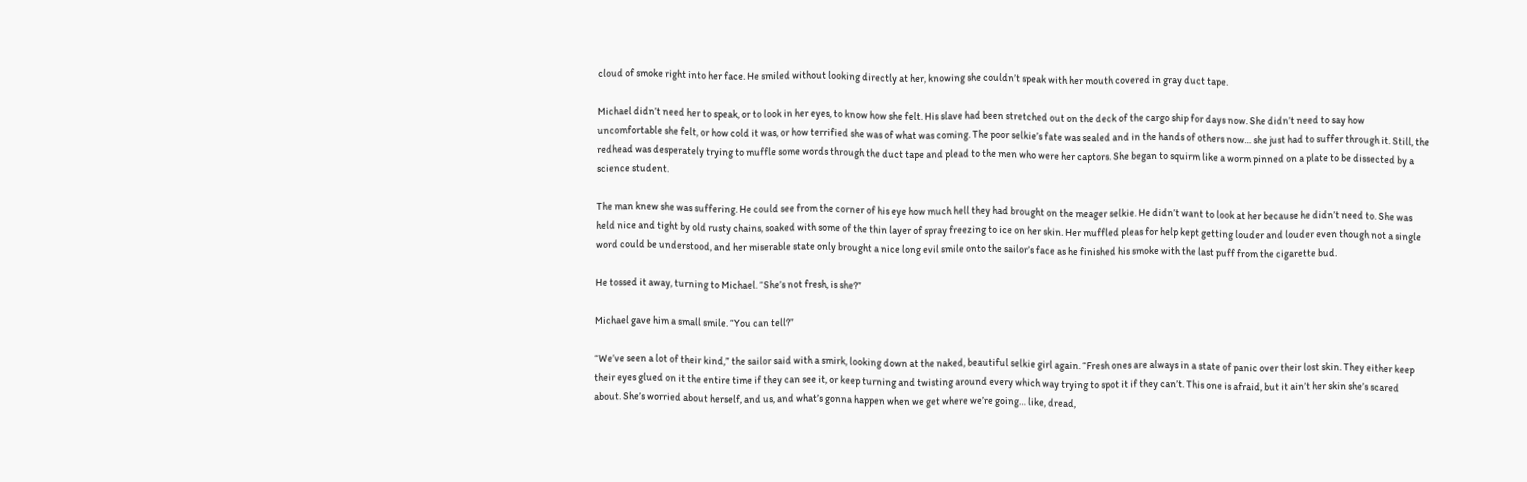cloud of smoke right into her face. He smiled without looking directly at her, knowing she couldn’t speak with her mouth covered in gray duct tape.

Michael didn’t need her to speak, or to look in her eyes, to know how she felt. His slave had been stretched out on the deck of the cargo ship for days now. She didn’t need to say how uncomfortable she felt, or how cold it was, or how terrified she was of what was coming. The poor selkie’s fate was sealed and in the hands of others now… she just had to suffer through it. Still, the redhead was desperately trying to muffle some words through the duct tape and plead to the men who were her captors. She began to squirm like a worm pinned on a plate to be dissected by a science student.

The man knew she was suffering. He could see from the corner of his eye how much hell they had brought on the meager selkie. He didn’t want to look at her because he didn’t need to. She was held nice and tight by old rusty chains, soaked with some of the thin layer of spray freezing to ice on her skin. Her muffled pleas for help kept getting louder and louder even though not a single word could be understood, and her miserable state only brought a nice long evil smile onto the sailor’s face as he finished his smoke with the last puff from the cigarette bud.

He tossed it away, turning to Michael. “She’s not fresh, is she?”

Michael gave him a small smile. “You can tell?”

“We’ve seen a lot of their kind,” the sailor said with a smirk, looking down at the naked, beautiful selkie girl again. “Fresh ones are always in a state of panic over their lost skin. They either keep their eyes glued on it the entire time if they can see it, or keep turning and twisting around every which way trying to spot it if they can’t. This one is afraid, but it ain’t her skin she’s scared about. She’s worried about herself, and us, and what’s gonna happen when we get where we’re going… like, dread,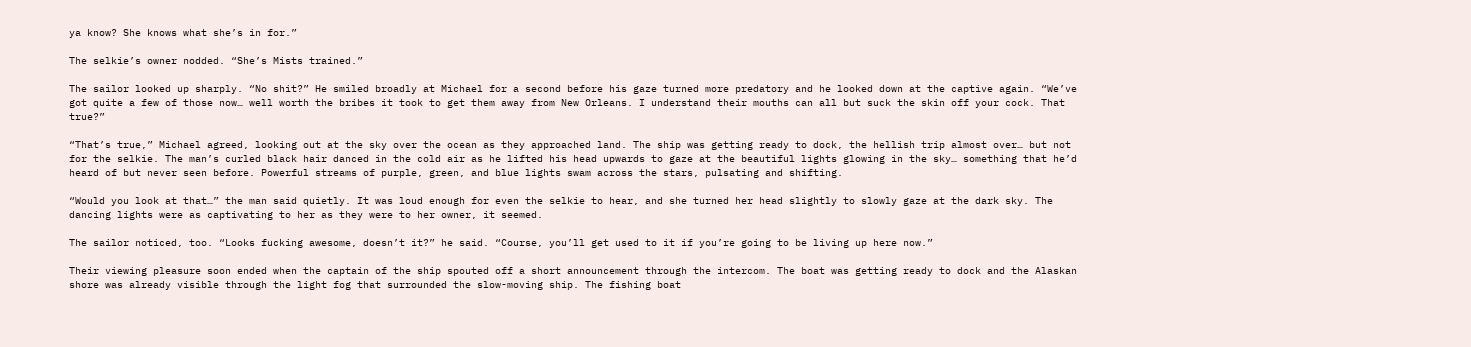ya know? She knows what she’s in for.”

The selkie’s owner nodded. “She’s Mists trained.”

The sailor looked up sharply. “No shit?” He smiled broadly at Michael for a second before his gaze turned more predatory and he looked down at the captive again. “We’ve got quite a few of those now… well worth the bribes it took to get them away from New Orleans. I understand their mouths can all but suck the skin off your cock. That true?”

“That’s true,” Michael agreed, looking out at the sky over the ocean as they approached land. The ship was getting ready to dock, the hellish trip almost over… but not for the selkie. The man’s curled black hair danced in the cold air as he lifted his head upwards to gaze at the beautiful lights glowing in the sky… something that he’d heard of but never seen before. Powerful streams of purple, green, and blue lights swam across the stars, pulsating and shifting.

“Would you look at that…” the man said quietly. It was loud enough for even the selkie to hear, and she turned her head slightly to slowly gaze at the dark sky. The dancing lights were as captivating to her as they were to her owner, it seemed.

The sailor noticed, too. “Looks fucking awesome, doesn’t it?” he said. “Course, you’ll get used to it if you’re going to be living up here now.”

Their viewing pleasure soon ended when the captain of the ship spouted off a short announcement through the intercom. The boat was getting ready to dock and the Alaskan shore was already visible through the light fog that surrounded the slow-moving ship. The fishing boat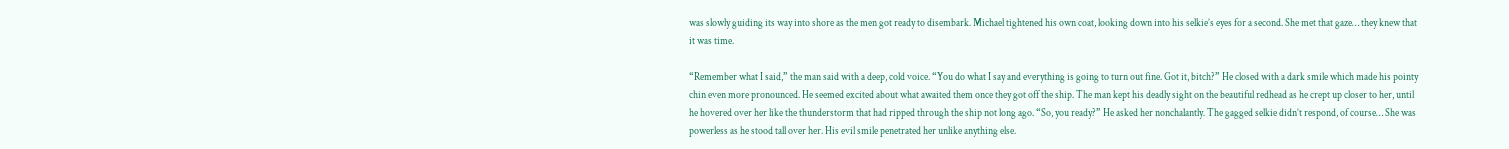was slowly guiding its way into shore as the men got ready to disembark. Michael tightened his own coat, looking down into his selkie’s eyes for a second. She met that gaze… they knew that it was time.

“Remember what I said,” the man said with a deep, cold voice. “You do what I say and everything is going to turn out fine. Got it, bitch?” He closed with a dark smile which made his pointy chin even more pronounced. He seemed excited about what awaited them once they got off the ship. The man kept his deadly sight on the beautiful redhead as he crept up closer to her, until he hovered over her like the thunderstorm that had ripped through the ship not long ago. “So, you ready?” He asked her nonchalantly. The gagged selkie didn’t respond, of course… She was powerless as he stood tall over her. His evil smile penetrated her unlike anything else.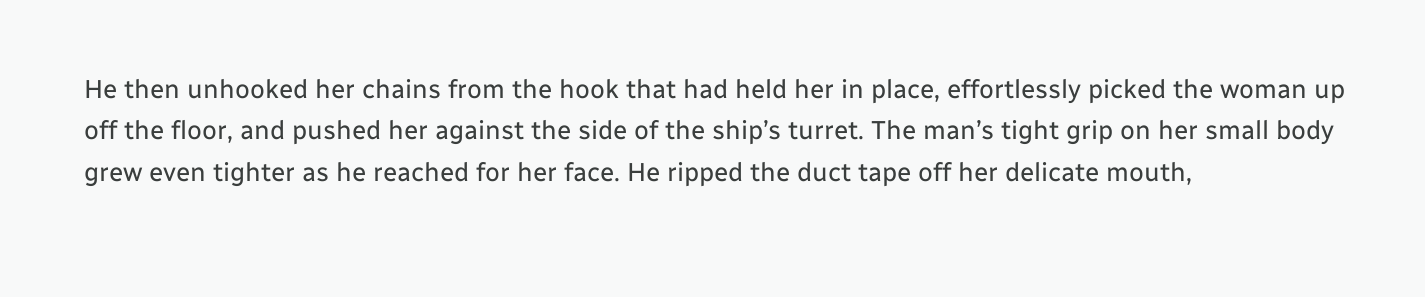He then unhooked her chains from the hook that had held her in place, effortlessly picked the woman up off the floor, and pushed her against the side of the ship’s turret. The man’s tight grip on her small body grew even tighter as he reached for her face. He ripped the duct tape off her delicate mouth,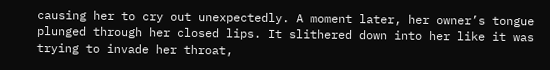causing her to cry out unexpectedly. A moment later, her owner’s tongue plunged through her closed lips. It slithered down into her like it was trying to invade her throat,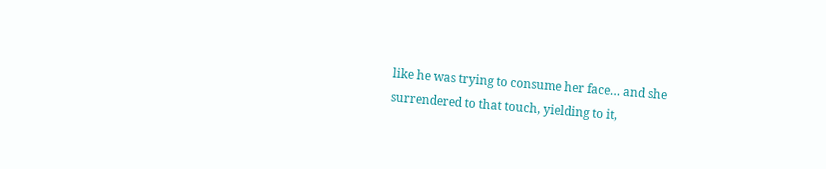like he was trying to consume her face… and she surrendered to that touch, yielding to it,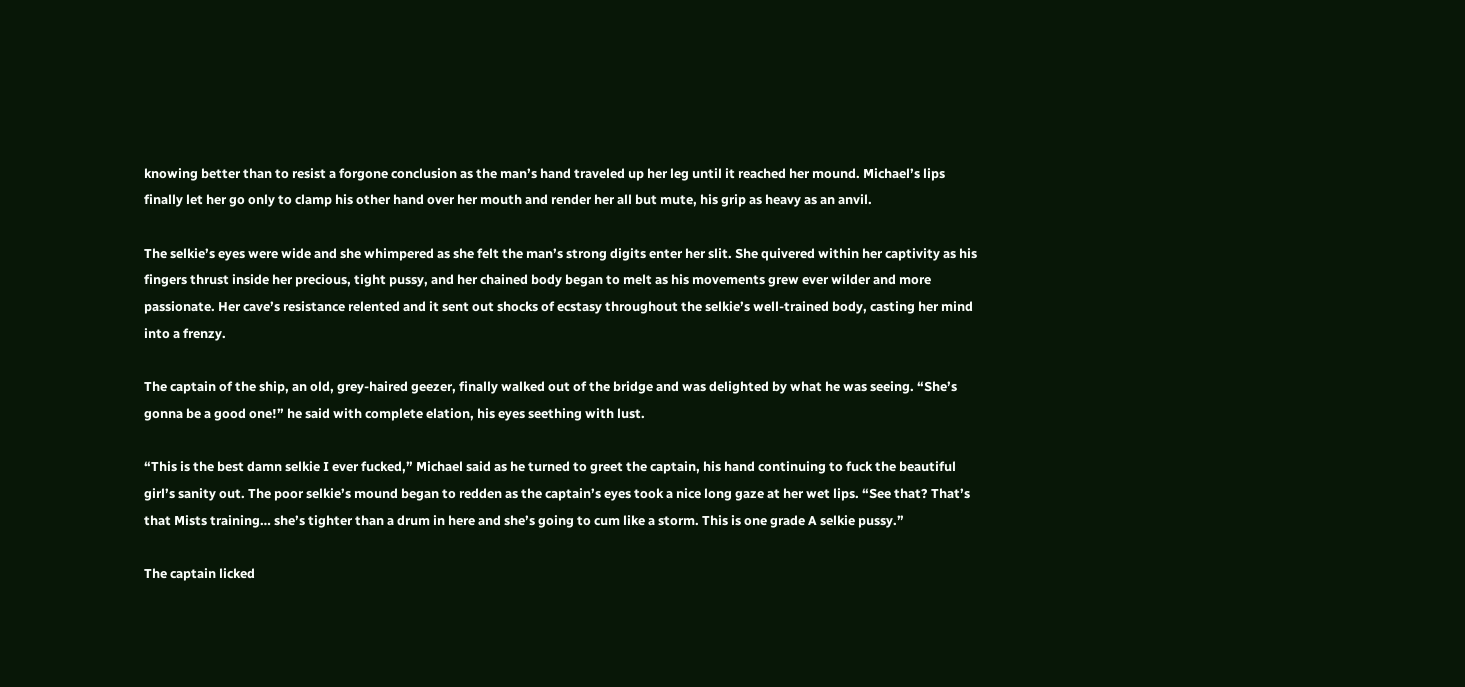knowing better than to resist a forgone conclusion as the man’s hand traveled up her leg until it reached her mound. Michael’s lips finally let her go only to clamp his other hand over her mouth and render her all but mute, his grip as heavy as an anvil.

The selkie’s eyes were wide and she whimpered as she felt the man’s strong digits enter her slit. She quivered within her captivity as his fingers thrust inside her precious, tight pussy, and her chained body began to melt as his movements grew ever wilder and more passionate. Her cave’s resistance relented and it sent out shocks of ecstasy throughout the selkie’s well-trained body, casting her mind into a frenzy.

The captain of the ship, an old, grey-haired geezer, finally walked out of the bridge and was delighted by what he was seeing. “She’s gonna be a good one!” he said with complete elation, his eyes seething with lust.

“This is the best damn selkie I ever fucked,” Michael said as he turned to greet the captain, his hand continuing to fuck the beautiful girl’s sanity out. The poor selkie’s mound began to redden as the captain’s eyes took a nice long gaze at her wet lips. “See that? That’s that Mists training… she’s tighter than a drum in here and she’s going to cum like a storm. This is one grade A selkie pussy.”

The captain licked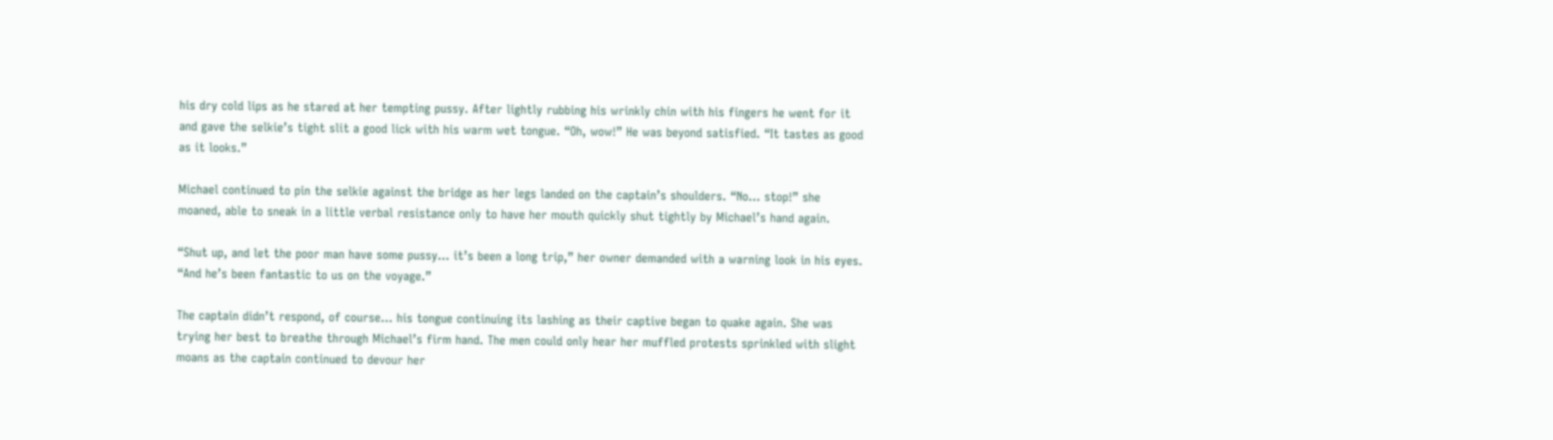his dry cold lips as he stared at her tempting pussy. After lightly rubbing his wrinkly chin with his fingers he went for it and gave the selkie’s tight slit a good lick with his warm wet tongue. “Oh, wow!” He was beyond satisfied. “It tastes as good as it looks.”

Michael continued to pin the selkie against the bridge as her legs landed on the captain’s shoulders. “No… stop!” she moaned, able to sneak in a little verbal resistance only to have her mouth quickly shut tightly by Michael’s hand again.

“Shut up, and let the poor man have some pussy… it’s been a long trip,” her owner demanded with a warning look in his eyes. “And he’s been fantastic to us on the voyage.”

The captain didn’t respond, of course… his tongue continuing its lashing as their captive began to quake again. She was trying her best to breathe through Michael’s firm hand. The men could only hear her muffled protests sprinkled with slight moans as the captain continued to devour her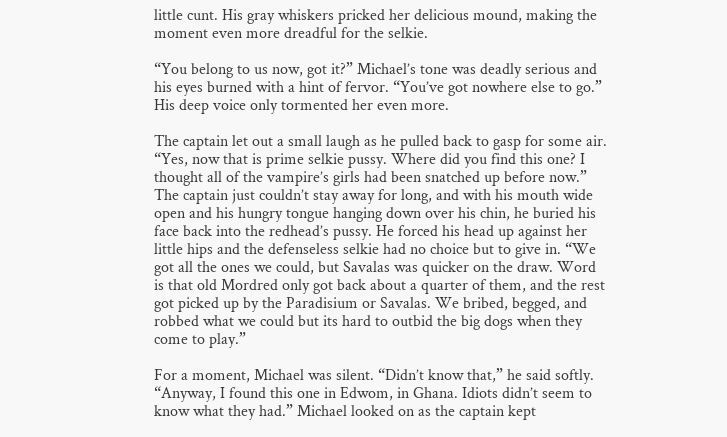little cunt. His gray whiskers pricked her delicious mound, making the moment even more dreadful for the selkie.

“You belong to us now, got it?” Michael’s tone was deadly serious and his eyes burned with a hint of fervor. “You’ve got nowhere else to go.” His deep voice only tormented her even more.

The captain let out a small laugh as he pulled back to gasp for some air. “Yes, now that is prime selkie pussy. Where did you find this one? I thought all of the vampire’s girls had been snatched up before now.” The captain just couldn’t stay away for long, and with his mouth wide open and his hungry tongue hanging down over his chin, he buried his face back into the redhead’s pussy. He forced his head up against her little hips and the defenseless selkie had no choice but to give in. “We got all the ones we could, but Savalas was quicker on the draw. Word is that old Mordred only got back about a quarter of them, and the rest got picked up by the Paradisium or Savalas. We bribed, begged, and robbed what we could but its hard to outbid the big dogs when they come to play.”

For a moment, Michael was silent. “Didn’t know that,” he said softly. “Anyway, I found this one in Edwom, in Ghana. Idiots didn’t seem to know what they had.” Michael looked on as the captain kept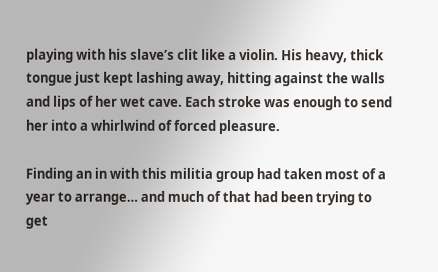playing with his slave’s clit like a violin. His heavy, thick tongue just kept lashing away, hitting against the walls and lips of her wet cave. Each stroke was enough to send her into a whirlwind of forced pleasure.

Finding an in with this militia group had taken most of a year to arrange… and much of that had been trying to get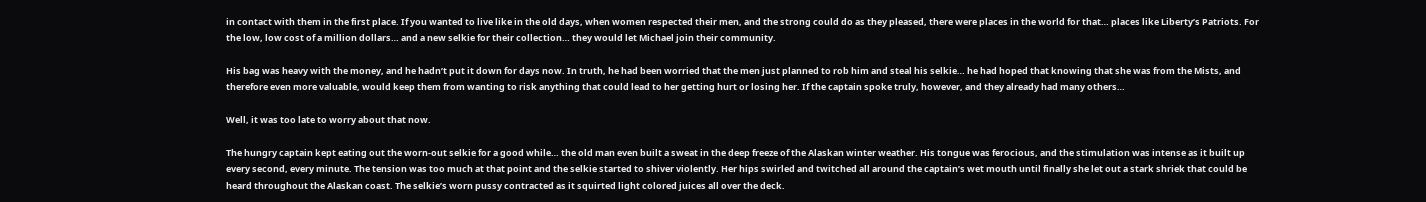in contact with them in the first place. If you wanted to live like in the old days, when women respected their men, and the strong could do as they pleased, there were places in the world for that… places like Liberty’s Patriots. For the low, low cost of a million dollars… and a new selkie for their collection… they would let Michael join their community.

His bag was heavy with the money, and he hadn’t put it down for days now. In truth, he had been worried that the men just planned to rob him and steal his selkie… he had hoped that knowing that she was from the Mists, and therefore even more valuable, would keep them from wanting to risk anything that could lead to her getting hurt or losing her. If the captain spoke truly, however, and they already had many others…

Well, it was too late to worry about that now.

The hungry captain kept eating out the worn-out selkie for a good while… the old man even built a sweat in the deep freeze of the Alaskan winter weather. His tongue was ferocious, and the stimulation was intense as it built up every second, every minute. The tension was too much at that point and the selkie started to shiver violently. Her hips swirled and twitched all around the captain’s wet mouth until finally she let out a stark shriek that could be heard throughout the Alaskan coast. The selkie’s worn pussy contracted as it squirted light colored juices all over the deck.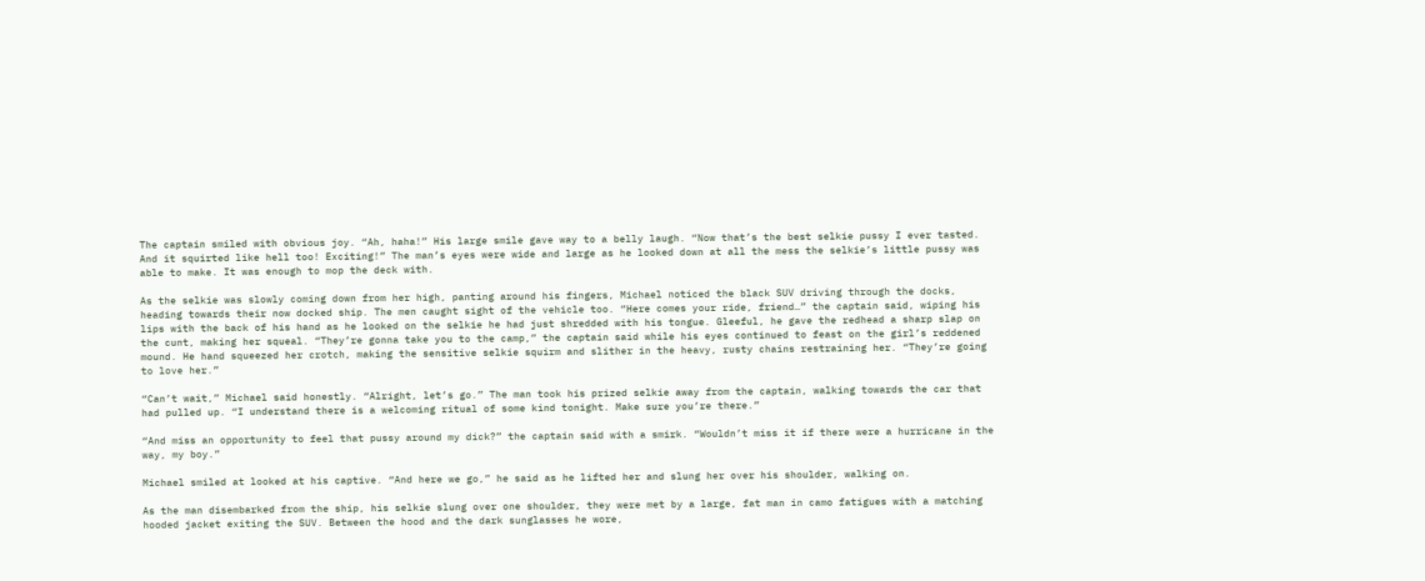The captain smiled with obvious joy. “Ah, haha!” His large smile gave way to a belly laugh. “Now that’s the best selkie pussy I ever tasted. And it squirted like hell too! Exciting!” The man’s eyes were wide and large as he looked down at all the mess the selkie’s little pussy was able to make. It was enough to mop the deck with.

As the selkie was slowly coming down from her high, panting around his fingers, Michael noticed the black SUV driving through the docks, heading towards their now docked ship. The men caught sight of the vehicle too. “Here comes your ride, friend…” the captain said, wiping his lips with the back of his hand as he looked on the selkie he had just shredded with his tongue. Gleeful, he gave the redhead a sharp slap on the cunt, making her squeal. “They’re gonna take you to the camp,” the captain said while his eyes continued to feast on the girl’s reddened mound. He hand squeezed her crotch, making the sensitive selkie squirm and slither in the heavy, rusty chains restraining her. “They’re going to love her.”

“Can’t wait,” Michael said honestly. “Alright, let’s go.” The man took his prized selkie away from the captain, walking towards the car that had pulled up. “I understand there is a welcoming ritual of some kind tonight. Make sure you’re there.”

“And miss an opportunity to feel that pussy around my dick?” the captain said with a smirk. “Wouldn’t miss it if there were a hurricane in the way, my boy.”

Michael smiled at looked at his captive. “And here we go,” he said as he lifted her and slung her over his shoulder, walking on.

As the man disembarked from the ship, his selkie slung over one shoulder, they were met by a large, fat man in camo fatigues with a matching hooded jacket exiting the SUV. Between the hood and the dark sunglasses he wore,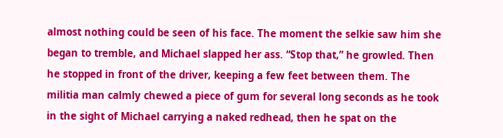almost nothing could be seen of his face. The moment the selkie saw him she began to tremble, and Michael slapped her ass. “Stop that,” he growled. Then he stopped in front of the driver, keeping a few feet between them. The militia man calmly chewed a piece of gum for several long seconds as he took in the sight of Michael carrying a naked redhead, then he spat on the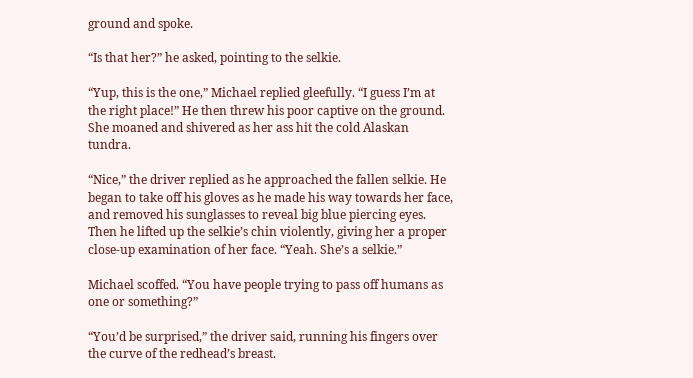ground and spoke.

“Is that her?” he asked, pointing to the selkie.

“Yup, this is the one,” Michael replied gleefully. “I guess I’m at the right place!” He then threw his poor captive on the ground. She moaned and shivered as her ass hit the cold Alaskan tundra.

“Nice,” the driver replied as he approached the fallen selkie. He began to take off his gloves as he made his way towards her face, and removed his sunglasses to reveal big blue piercing eyes. Then he lifted up the selkie’s chin violently, giving her a proper close-up examination of her face. “Yeah. She’s a selkie.”

Michael scoffed. “You have people trying to pass off humans as one or something?”

“You’d be surprised,” the driver said, running his fingers over the curve of the redhead’s breast.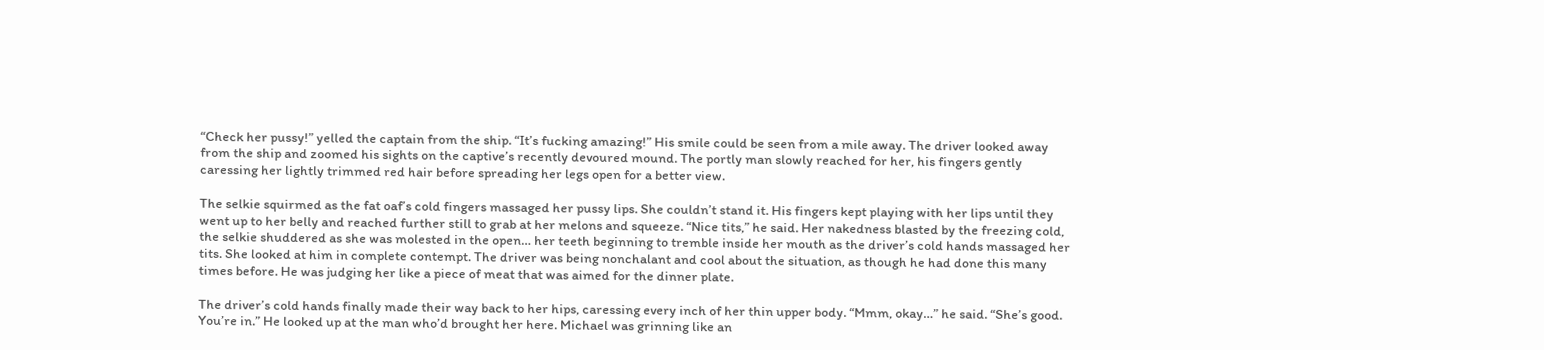“Check her pussy!” yelled the captain from the ship. “It’s fucking amazing!” His smile could be seen from a mile away. The driver looked away from the ship and zoomed his sights on the captive’s recently devoured mound. The portly man slowly reached for her, his fingers gently caressing her lightly trimmed red hair before spreading her legs open for a better view.

The selkie squirmed as the fat oaf’s cold fingers massaged her pussy lips. She couldn’t stand it. His fingers kept playing with her lips until they went up to her belly and reached further still to grab at her melons and squeeze. “Nice tits,” he said. Her nakedness blasted by the freezing cold, the selkie shuddered as she was molested in the open… her teeth beginning to tremble inside her mouth as the driver’s cold hands massaged her tits. She looked at him in complete contempt. The driver was being nonchalant and cool about the situation, as though he had done this many times before. He was judging her like a piece of meat that was aimed for the dinner plate.

The driver’s cold hands finally made their way back to her hips, caressing every inch of her thin upper body. “Mmm, okay…” he said. “She’s good. You’re in.” He looked up at the man who’d brought her here. Michael was grinning like an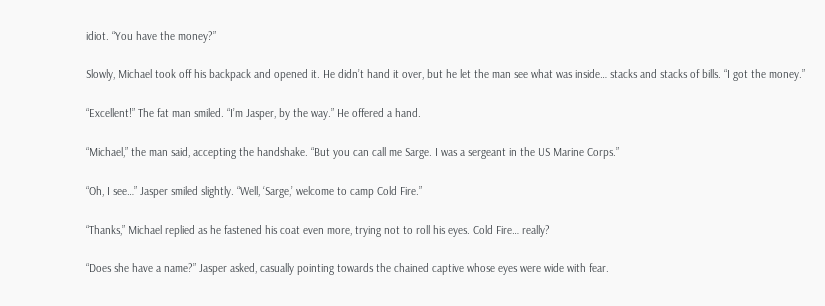idiot. “You have the money?”

Slowly, Michael took off his backpack and opened it. He didn’t hand it over, but he let the man see what was inside… stacks and stacks of bills. “I got the money.”

“Excellent!” The fat man smiled. “I’m Jasper, by the way.” He offered a hand.

“Michael,” the man said, accepting the handshake. “But you can call me Sarge. I was a sergeant in the US Marine Corps.”

“Oh, I see…” Jasper smiled slightly. “Well, ‘Sarge,’ welcome to camp Cold Fire.”

“Thanks,” Michael replied as he fastened his coat even more, trying not to roll his eyes. Cold Fire… really?

“Does she have a name?” Jasper asked, casually pointing towards the chained captive whose eyes were wide with fear.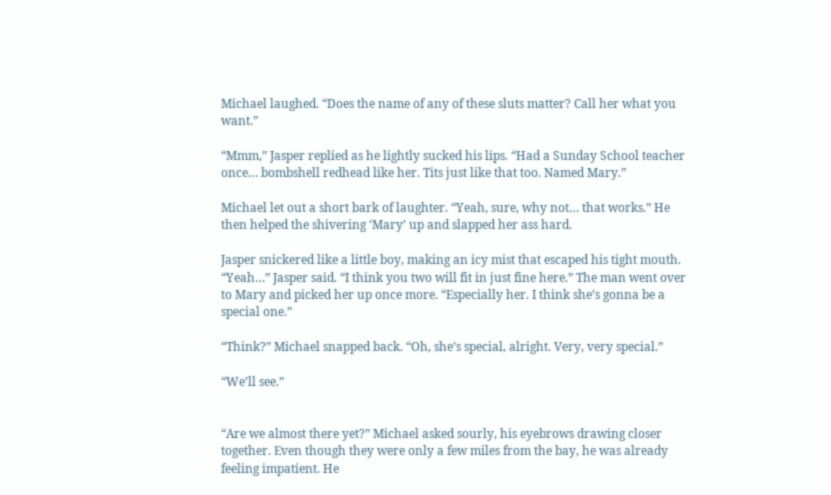Michael laughed. “Does the name of any of these sluts matter? Call her what you want.”

“Mmm,” Jasper replied as he lightly sucked his lips. “Had a Sunday School teacher once… bombshell redhead like her. Tits just like that too. Named Mary.”

Michael let out a short bark of laughter. “Yeah, sure, why not… that works.” He then helped the shivering ‘Mary’ up and slapped her ass hard.

Jasper snickered like a little boy, making an icy mist that escaped his tight mouth. “Yeah…” Jasper said. “I think you two will fit in just fine here.” The man went over to Mary and picked her up once more. “Especially her. I think she’s gonna be a special one.”

“Think?” Michael snapped back. “Oh, she’s special, alright. Very, very special.”

“We’ll see.”


“Are we almost there yet?” Michael asked sourly, his eyebrows drawing closer together. Even though they were only a few miles from the bay, he was already feeling impatient. He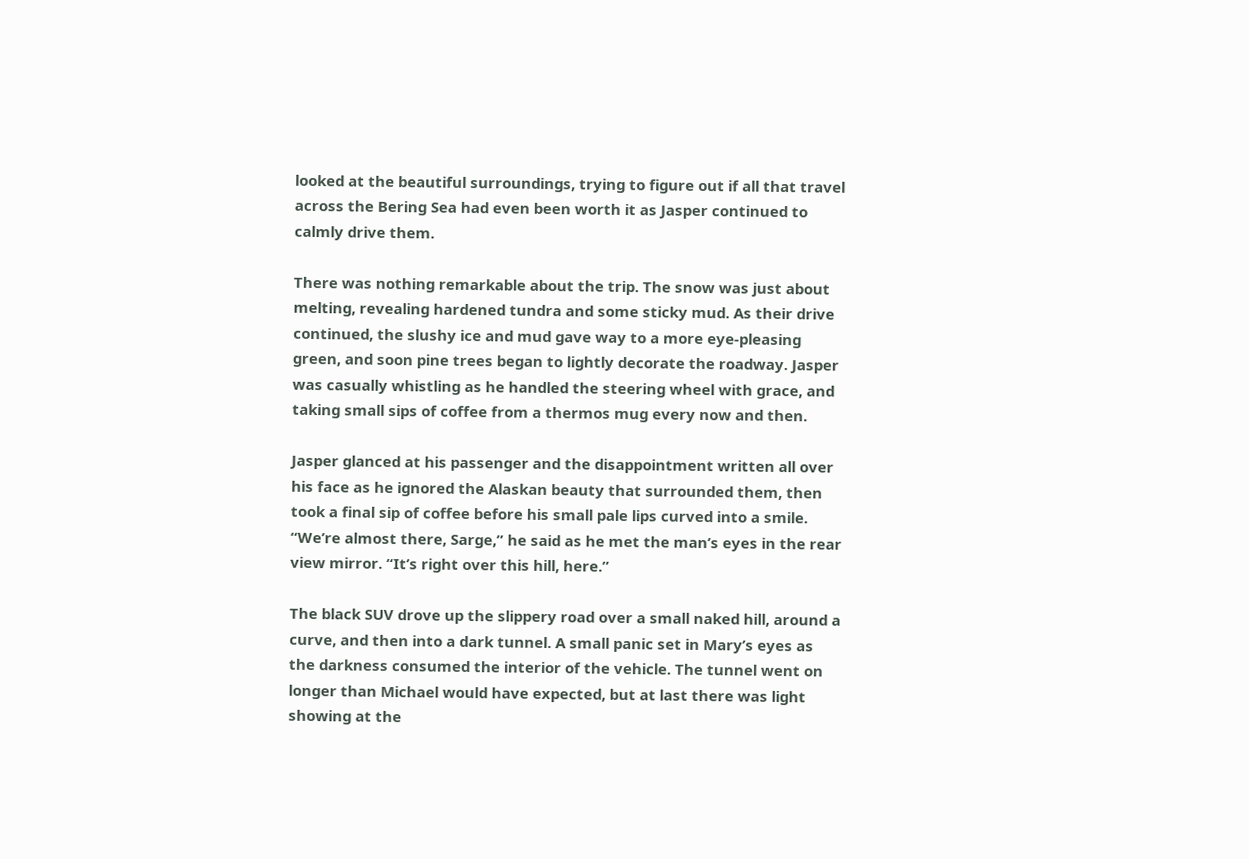looked at the beautiful surroundings, trying to figure out if all that travel across the Bering Sea had even been worth it as Jasper continued to calmly drive them.

There was nothing remarkable about the trip. The snow was just about melting, revealing hardened tundra and some sticky mud. As their drive continued, the slushy ice and mud gave way to a more eye-pleasing green, and soon pine trees began to lightly decorate the roadway. Jasper was casually whistling as he handled the steering wheel with grace, and taking small sips of coffee from a thermos mug every now and then.

Jasper glanced at his passenger and the disappointment written all over his face as he ignored the Alaskan beauty that surrounded them, then took a final sip of coffee before his small pale lips curved into a smile. “We’re almost there, Sarge,” he said as he met the man’s eyes in the rear view mirror. “It’s right over this hill, here.”

The black SUV drove up the slippery road over a small naked hill, around a curve, and then into a dark tunnel. A small panic set in Mary’s eyes as the darkness consumed the interior of the vehicle. The tunnel went on longer than Michael would have expected, but at last there was light showing at the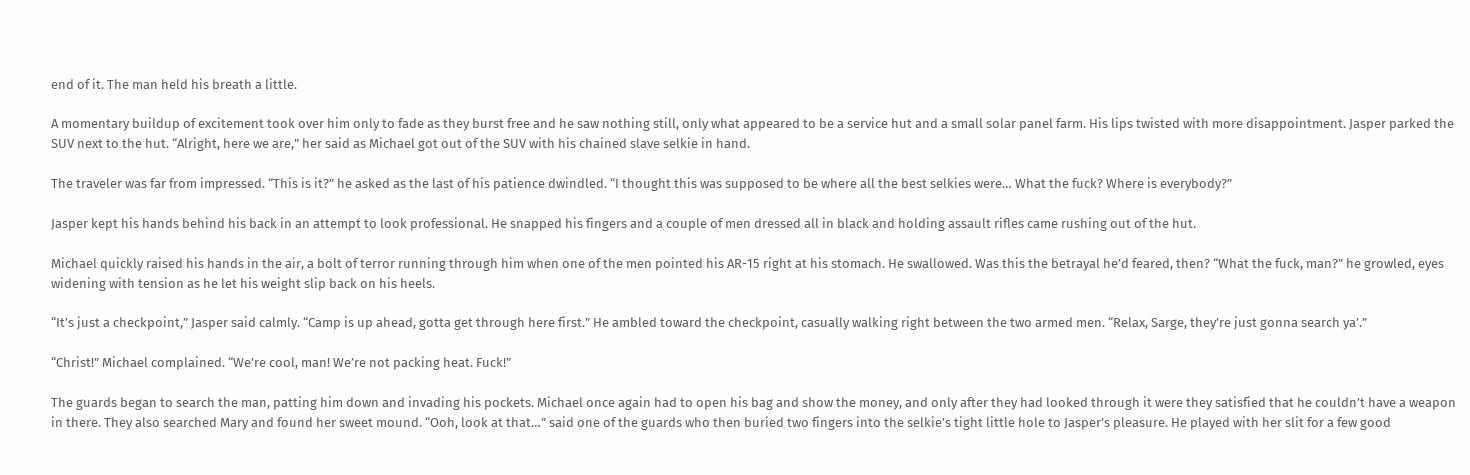end of it. The man held his breath a little.

A momentary buildup of excitement took over him only to fade as they burst free and he saw nothing still, only what appeared to be a service hut and a small solar panel farm. His lips twisted with more disappointment. Jasper parked the SUV next to the hut. “Alright, here we are,” her said as Michael got out of the SUV with his chained slave selkie in hand.

The traveler was far from impressed. “This is it?” he asked as the last of his patience dwindled. “I thought this was supposed to be where all the best selkies were… What the fuck? Where is everybody?”

Jasper kept his hands behind his back in an attempt to look professional. He snapped his fingers and a couple of men dressed all in black and holding assault rifles came rushing out of the hut.

Michael quickly raised his hands in the air, a bolt of terror running through him when one of the men pointed his AR-15 right at his stomach. He swallowed. Was this the betrayal he’d feared, then? “What the fuck, man?” he growled, eyes widening with tension as he let his weight slip back on his heels.

“It’s just a checkpoint,” Jasper said calmly. “Camp is up ahead, gotta get through here first.” He ambled toward the checkpoint, casually walking right between the two armed men. “Relax, Sarge, they’re just gonna search ya’.”

“Christ!” Michael complained. “We’re cool, man! We’re not packing heat. Fuck!”

The guards began to search the man, patting him down and invading his pockets. Michael once again had to open his bag and show the money, and only after they had looked through it were they satisfied that he couldn’t have a weapon in there. They also searched Mary and found her sweet mound. “Ooh, look at that…” said one of the guards who then buried two fingers into the selkie’s tight little hole to Jasper’s pleasure. He played with her slit for a few good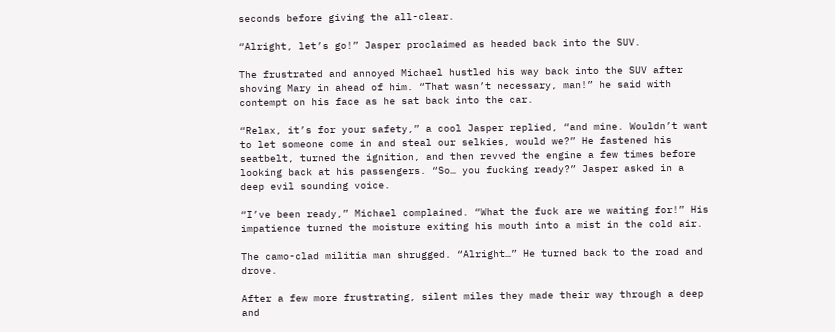seconds before giving the all-clear.

“Alright, let’s go!” Jasper proclaimed as headed back into the SUV.

The frustrated and annoyed Michael hustled his way back into the SUV after shoving Mary in ahead of him. “That wasn’t necessary, man!” he said with contempt on his face as he sat back into the car.

“Relax, it’s for your safety,” a cool Jasper replied, “and mine. Wouldn’t want to let someone come in and steal our selkies, would we?” He fastened his seatbelt, turned the ignition, and then revved the engine a few times before looking back at his passengers. “So… you fucking ready?” Jasper asked in a deep evil sounding voice.

“I’ve been ready,” Michael complained. “What the fuck are we waiting for!” His impatience turned the moisture exiting his mouth into a mist in the cold air.

The camo-clad militia man shrugged. “Alright…” He turned back to the road and drove.

After a few more frustrating, silent miles they made their way through a deep and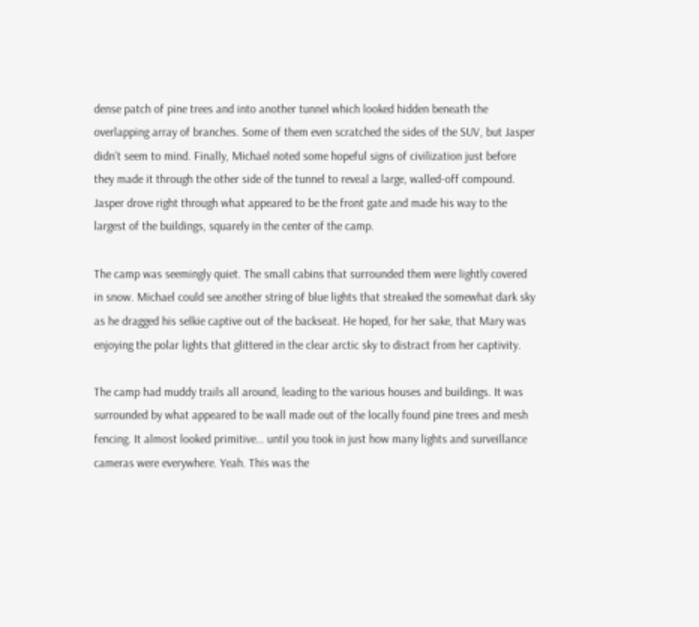dense patch of pine trees and into another tunnel which looked hidden beneath the overlapping array of branches. Some of them even scratched the sides of the SUV, but Jasper didn’t seem to mind. Finally, Michael noted some hopeful signs of civilization just before they made it through the other side of the tunnel to reveal a large, walled-off compound. Jasper drove right through what appeared to be the front gate and made his way to the largest of the buildings, squarely in the center of the camp.

The camp was seemingly quiet. The small cabins that surrounded them were lightly covered in snow. Michael could see another string of blue lights that streaked the somewhat dark sky as he dragged his selkie captive out of the backseat. He hoped, for her sake, that Mary was enjoying the polar lights that glittered in the clear arctic sky to distract from her captivity.

The camp had muddy trails all around, leading to the various houses and buildings. It was surrounded by what appeared to be wall made out of the locally found pine trees and mesh fencing. It almost looked primitive… until you took in just how many lights and surveillance cameras were everywhere. Yeah. This was the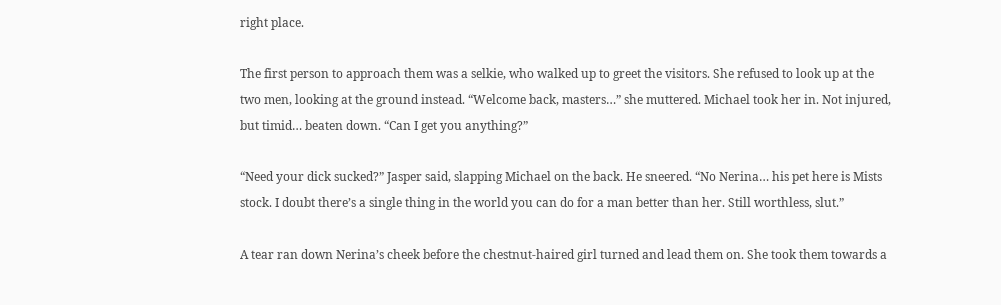right place.

The first person to approach them was a selkie, who walked up to greet the visitors. She refused to look up at the two men, looking at the ground instead. “Welcome back, masters…” she muttered. Michael took her in. Not injured, but timid… beaten down. “Can I get you anything?”

“Need your dick sucked?” Jasper said, slapping Michael on the back. He sneered. “No Nerina… his pet here is Mists stock. I doubt there’s a single thing in the world you can do for a man better than her. Still worthless, slut.”

A tear ran down Nerina’s cheek before the chestnut-haired girl turned and lead them on. She took them towards a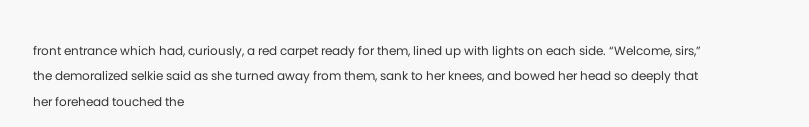front entrance which had, curiously, a red carpet ready for them, lined up with lights on each side. “Welcome, sirs,” the demoralized selkie said as she turned away from them, sank to her knees, and bowed her head so deeply that her forehead touched the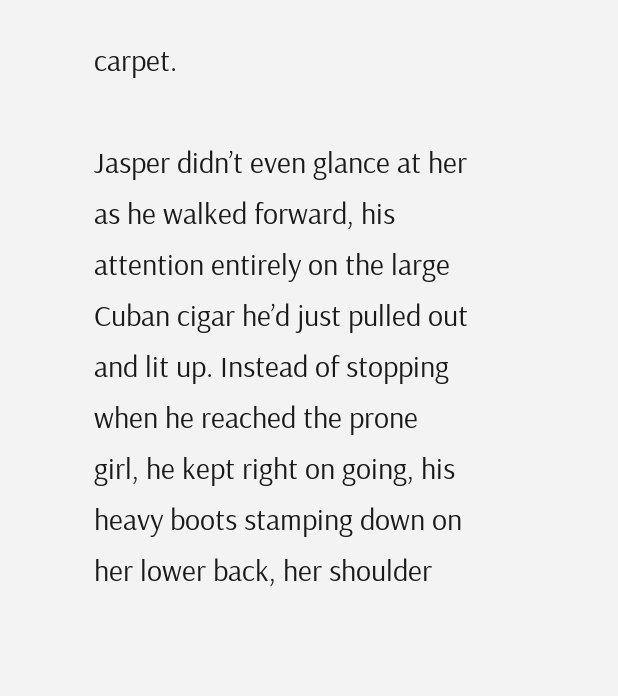carpet.

Jasper didn’t even glance at her as he walked forward, his attention entirely on the large Cuban cigar he’d just pulled out and lit up. Instead of stopping when he reached the prone girl, he kept right on going, his heavy boots stamping down on her lower back, her shoulder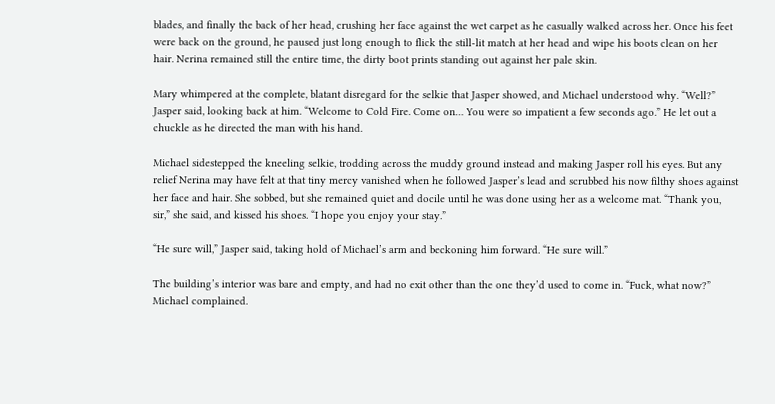blades, and finally the back of her head, crushing her face against the wet carpet as he casually walked across her. Once his feet were back on the ground, he paused just long enough to flick the still-lit match at her head and wipe his boots clean on her hair. Nerina remained still the entire time, the dirty boot prints standing out against her pale skin.

Mary whimpered at the complete, blatant disregard for the selkie that Jasper showed, and Michael understood why. “Well?” Jasper said, looking back at him. “Welcome to Cold Fire. Come on… You were so impatient a few seconds ago.” He let out a chuckle as he directed the man with his hand.

Michael sidestepped the kneeling selkie, trodding across the muddy ground instead and making Jasper roll his eyes. But any relief Nerina may have felt at that tiny mercy vanished when he followed Jasper’s lead and scrubbed his now filthy shoes against her face and hair. She sobbed, but she remained quiet and docile until he was done using her as a welcome mat. “Thank you, sir,” she said, and kissed his shoes. “I hope you enjoy your stay.”

“He sure will,” Jasper said, taking hold of Michael’s arm and beckoning him forward. “He sure will.”

The building’s interior was bare and empty, and had no exit other than the one they’d used to come in. “Fuck, what now?” Michael complained.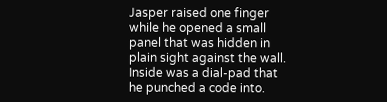Jasper raised one finger while he opened a small panel that was hidden in plain sight against the wall. Inside was a dial-pad that he punched a code into.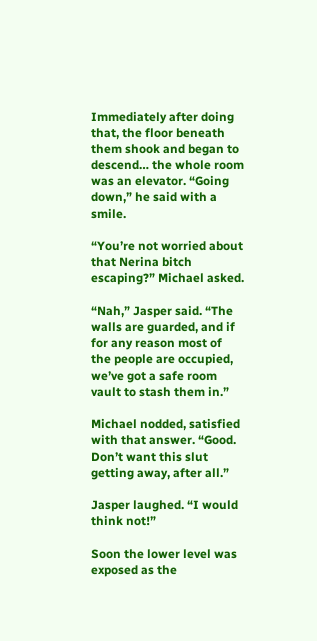Immediately after doing that, the floor beneath them shook and began to descend… the whole room was an elevator. “Going down,” he said with a smile.

“You’re not worried about that Nerina bitch escaping?” Michael asked.

“Nah,” Jasper said. “The walls are guarded, and if for any reason most of the people are occupied, we’ve got a safe room vault to stash them in.”

Michael nodded, satisfied with that answer. “Good. Don’t want this slut getting away, after all.”

Jasper laughed. “I would think not!”

Soon the lower level was exposed as the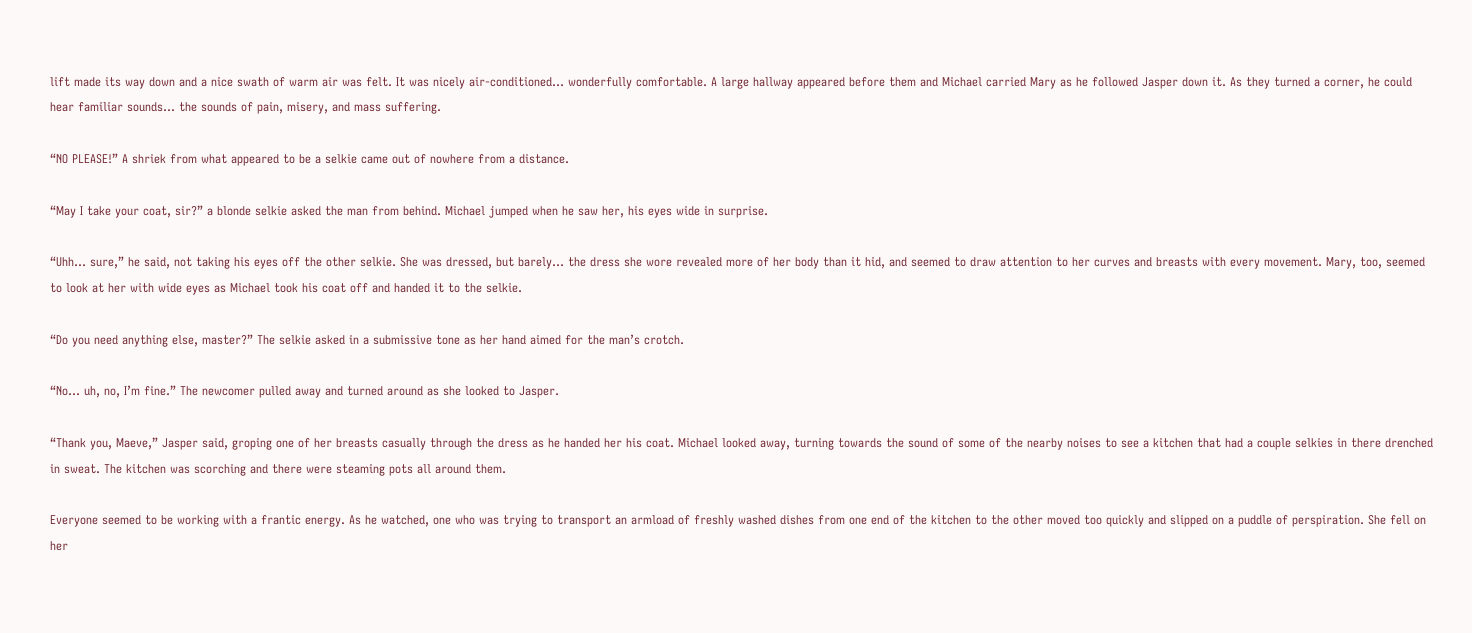lift made its way down and a nice swath of warm air was felt. It was nicely air-conditioned… wonderfully comfortable. A large hallway appeared before them and Michael carried Mary as he followed Jasper down it. As they turned a corner, he could hear familiar sounds… the sounds of pain, misery, and mass suffering.

“NO PLEASE!” A shriek from what appeared to be a selkie came out of nowhere from a distance.

“May I take your coat, sir?” a blonde selkie asked the man from behind. Michael jumped when he saw her, his eyes wide in surprise.

“Uhh… sure,” he said, not taking his eyes off the other selkie. She was dressed, but barely… the dress she wore revealed more of her body than it hid, and seemed to draw attention to her curves and breasts with every movement. Mary, too, seemed to look at her with wide eyes as Michael took his coat off and handed it to the selkie.

“Do you need anything else, master?” The selkie asked in a submissive tone as her hand aimed for the man’s crotch.

“No… uh, no, I’m fine.” The newcomer pulled away and turned around as she looked to Jasper.

“Thank you, Maeve,” Jasper said, groping one of her breasts casually through the dress as he handed her his coat. Michael looked away, turning towards the sound of some of the nearby noises to see a kitchen that had a couple selkies in there drenched in sweat. The kitchen was scorching and there were steaming pots all around them.

Everyone seemed to be working with a frantic energy. As he watched, one who was trying to transport an armload of freshly washed dishes from one end of the kitchen to the other moved too quickly and slipped on a puddle of perspiration. She fell on her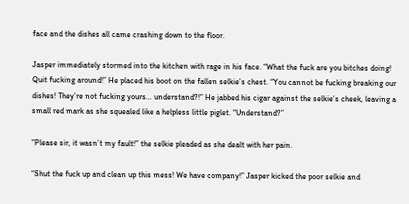face and the dishes all came crashing down to the floor.

Jasper immediately stormed into the kitchen with rage in his face. “What the fuck are you bitches doing! Quit fucking around!” He placed his boot on the fallen selkie’s chest. “You cannot be fucking breaking our dishes! They’re not fucking yours… understand?!” He jabbed his cigar against the selkie’s cheek, leaving a small red mark as she squealed like a helpless little piglet. “Understand?”

“Please sir, it wasn’t my fault!” the selkie pleaded as she dealt with her pain.

“Shut the fuck up and clean up this mess! We have company!” Jasper kicked the poor selkie and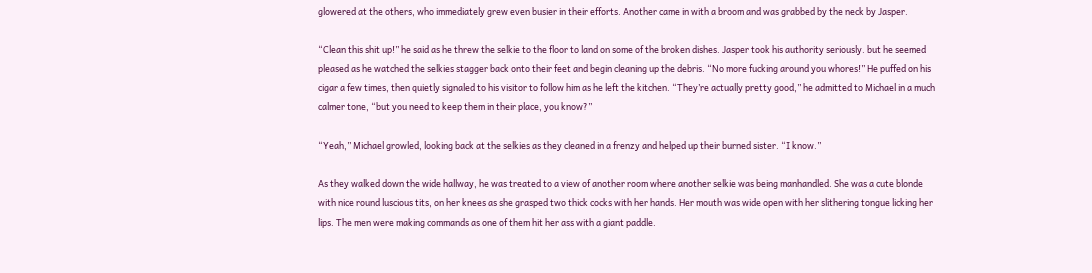glowered at the others, who immediately grew even busier in their efforts. Another came in with a broom and was grabbed by the neck by Jasper.

“Clean this shit up!” he said as he threw the selkie to the floor to land on some of the broken dishes. Jasper took his authority seriously. but he seemed pleased as he watched the selkies stagger back onto their feet and begin cleaning up the debris. “No more fucking around you whores!” He puffed on his cigar a few times, then quietly signaled to his visitor to follow him as he left the kitchen. “They’re actually pretty good,” he admitted to Michael in a much calmer tone, “but you need to keep them in their place, you know?”

“Yeah,” Michael growled, looking back at the selkies as they cleaned in a frenzy and helped up their burned sister. “I know.”

As they walked down the wide hallway, he was treated to a view of another room where another selkie was being manhandled. She was a cute blonde with nice round luscious tits, on her knees as she grasped two thick cocks with her hands. Her mouth was wide open with her slithering tongue licking her lips. The men were making commands as one of them hit her ass with a giant paddle.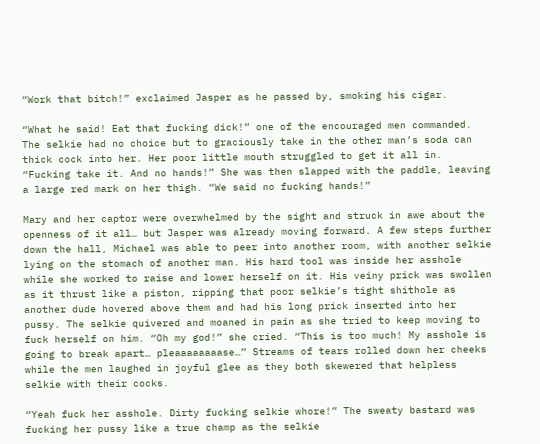“Work that bitch!” exclaimed Jasper as he passed by, smoking his cigar.

“What he said! Eat that fucking dick!” one of the encouraged men commanded. The selkie had no choice but to graciously take in the other man’s soda can thick cock into her. Her poor little mouth struggled to get it all in. “Fucking take it. And no hands!” She was then slapped with the paddle, leaving a large red mark on her thigh. “We said no fucking hands!”

Mary and her captor were overwhelmed by the sight and struck in awe about the openness of it all… but Jasper was already moving forward. A few steps further down the hall, Michael was able to peer into another room, with another selkie lying on the stomach of another man. His hard tool was inside her asshole while she worked to raise and lower herself on it. His veiny prick was swollen as it thrust like a piston, ripping that poor selkie’s tight shithole as another dude hovered above them and had his long prick inserted into her pussy. The selkie quivered and moaned in pain as she tried to keep moving to fuck herself on him. “Oh my god!” she cried. “This is too much! My asshole is going to break apart… pleaaaaaaaase…” Streams of tears rolled down her cheeks while the men laughed in joyful glee as they both skewered that helpless selkie with their cocks.

“Yeah fuck her asshole. Dirty fucking selkie whore!” The sweaty bastard was fucking her pussy like a true champ as the selkie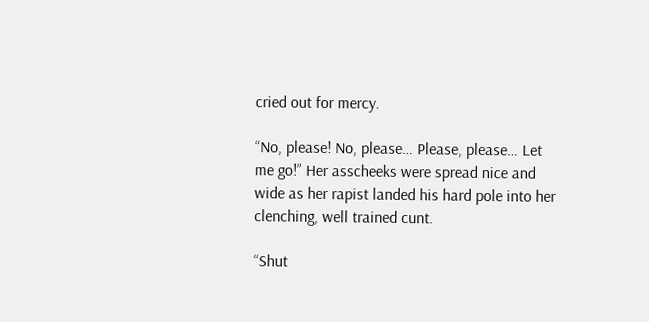cried out for mercy.

“No, please! No, please… Please, please… Let me go!” Her asscheeks were spread nice and wide as her rapist landed his hard pole into her clenching, well trained cunt.

“Shut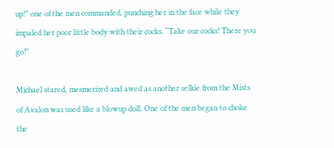up!” one of the men commanded, punching her in the face while they impaled her poor little body with their cocks. “Take our cocks! There you go!”

Michael stared, mesmerized and awed as another selkie from the Mists of Avalon was used like a blowup doll. One of the men began to choke the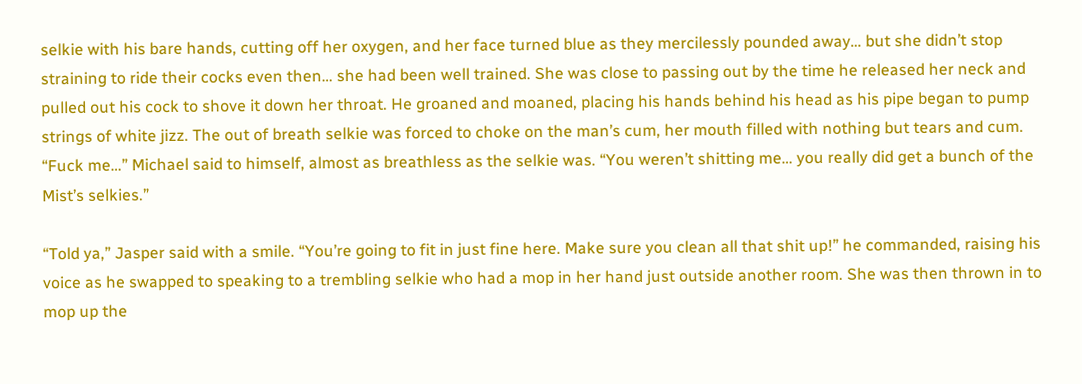selkie with his bare hands, cutting off her oxygen, and her face turned blue as they mercilessly pounded away… but she didn’t stop straining to ride their cocks even then… she had been well trained. She was close to passing out by the time he released her neck and pulled out his cock to shove it down her throat. He groaned and moaned, placing his hands behind his head as his pipe began to pump strings of white jizz. The out of breath selkie was forced to choke on the man’s cum, her mouth filled with nothing but tears and cum. “Fuck me…” Michael said to himself, almost as breathless as the selkie was. “You weren’t shitting me… you really did get a bunch of the Mist’s selkies.”

“Told ya,” Jasper said with a smile. “You’re going to fit in just fine here. Make sure you clean all that shit up!” he commanded, raising his voice as he swapped to speaking to a trembling selkie who had a mop in her hand just outside another room. She was then thrown in to mop up the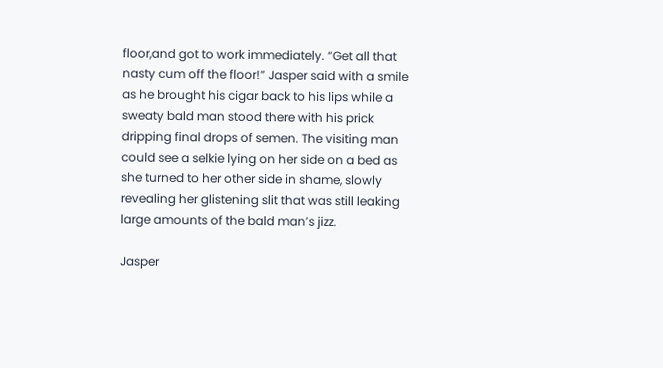floor,and got to work immediately. “Get all that nasty cum off the floor!” Jasper said with a smile as he brought his cigar back to his lips while a sweaty bald man stood there with his prick dripping final drops of semen. The visiting man could see a selkie lying on her side on a bed as she turned to her other side in shame, slowly revealing her glistening slit that was still leaking large amounts of the bald man’s jizz.

Jasper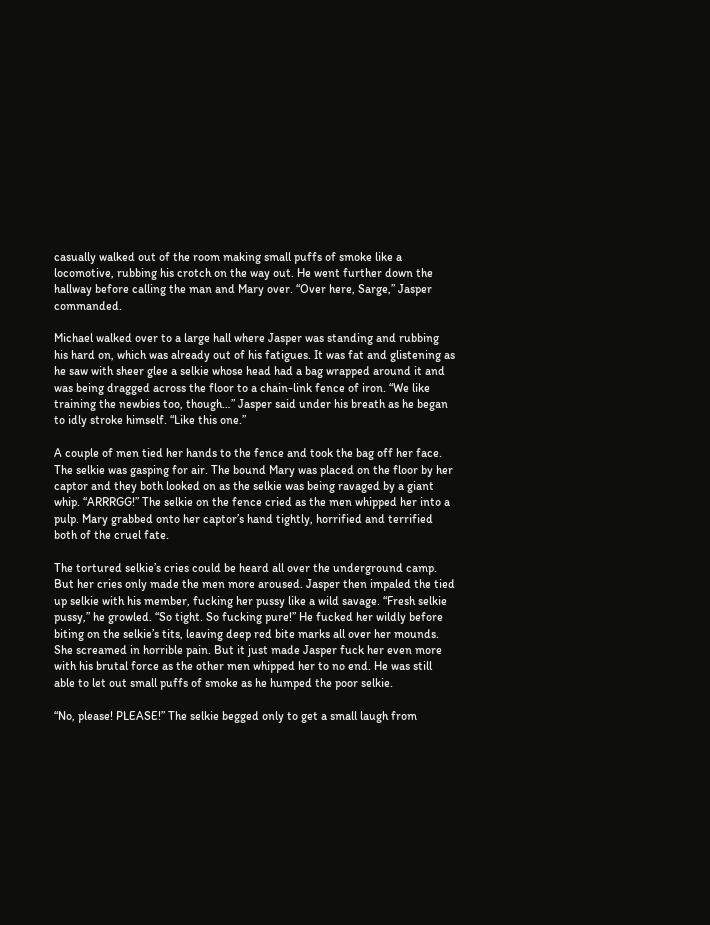casually walked out of the room making small puffs of smoke like a locomotive, rubbing his crotch on the way out. He went further down the hallway before calling the man and Mary over. “Over here, Sarge,” Jasper commanded.

Michael walked over to a large hall where Jasper was standing and rubbing his hard on, which was already out of his fatigues. It was fat and glistening as he saw with sheer glee a selkie whose head had a bag wrapped around it and was being dragged across the floor to a chain-link fence of iron. “We like training the newbies too, though…” Jasper said under his breath as he began to idly stroke himself. “Like this one.”

A couple of men tied her hands to the fence and took the bag off her face. The selkie was gasping for air. The bound Mary was placed on the floor by her captor and they both looked on as the selkie was being ravaged by a giant whip. “ARRRGG!” The selkie on the fence cried as the men whipped her into a pulp. Mary grabbed onto her captor’s hand tightly, horrified and terrified both of the cruel fate.

The tortured selkie’s cries could be heard all over the underground camp. But her cries only made the men more aroused. Jasper then impaled the tied up selkie with his member, fucking her pussy like a wild savage. “Fresh selkie pussy,” he growled. “So tight. So fucking pure!” He fucked her wildly before biting on the selkie’s tits, leaving deep red bite marks all over her mounds. She screamed in horrible pain. But it just made Jasper fuck her even more with his brutal force as the other men whipped her to no end. He was still able to let out small puffs of smoke as he humped the poor selkie.

“No, please! PLEASE!” The selkie begged only to get a small laugh from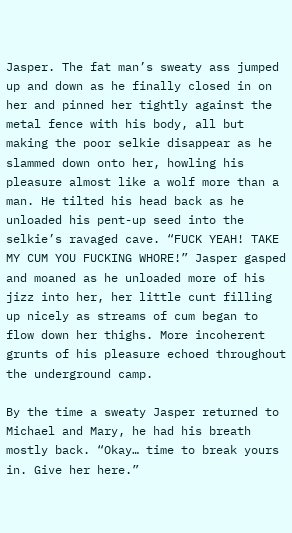Jasper. The fat man’s sweaty ass jumped up and down as he finally closed in on her and pinned her tightly against the metal fence with his body, all but making the poor selkie disappear as he slammed down onto her, howling his pleasure almost like a wolf more than a man. He tilted his head back as he unloaded his pent-up seed into the selkie’s ravaged cave. “FUCK YEAH! TAKE MY CUM YOU FUCKING WHORE!” Jasper gasped and moaned as he unloaded more of his jizz into her, her little cunt filling up nicely as streams of cum began to flow down her thighs. More incoherent grunts of his pleasure echoed throughout the underground camp.

By the time a sweaty Jasper returned to Michael and Mary, he had his breath mostly back. “Okay… time to break yours in. Give her here.”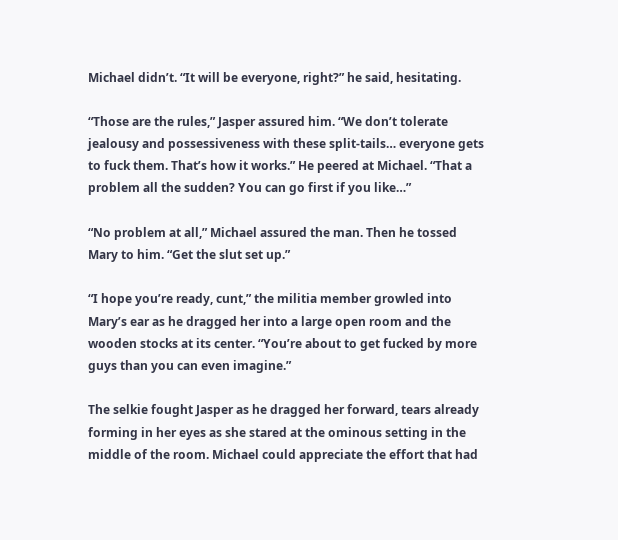Michael didn’t. “It will be everyone, right?” he said, hesitating.

“Those are the rules,” Jasper assured him. “We don’t tolerate jealousy and possessiveness with these split-tails… everyone gets to fuck them. That’s how it works.” He peered at Michael. “That a problem all the sudden? You can go first if you like…”

“No problem at all,” Michael assured the man. Then he tossed Mary to him. “Get the slut set up.”

“I hope you’re ready, cunt,” the militia member growled into Mary’s ear as he dragged her into a large open room and the wooden stocks at its center. “You’re about to get fucked by more guys than you can even imagine.”

The selkie fought Jasper as he dragged her forward, tears already forming in her eyes as she stared at the ominous setting in the middle of the room. Michael could appreciate the effort that had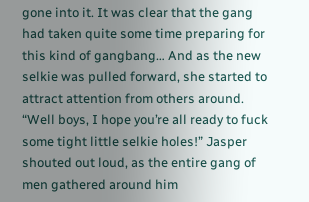gone into it. It was clear that the gang had taken quite some time preparing for this kind of gangbang… And as the new selkie was pulled forward, she started to attract attention from others around. “Well boys, I hope you’re all ready to fuck some tight little selkie holes!” Jasper shouted out loud, as the entire gang of men gathered around him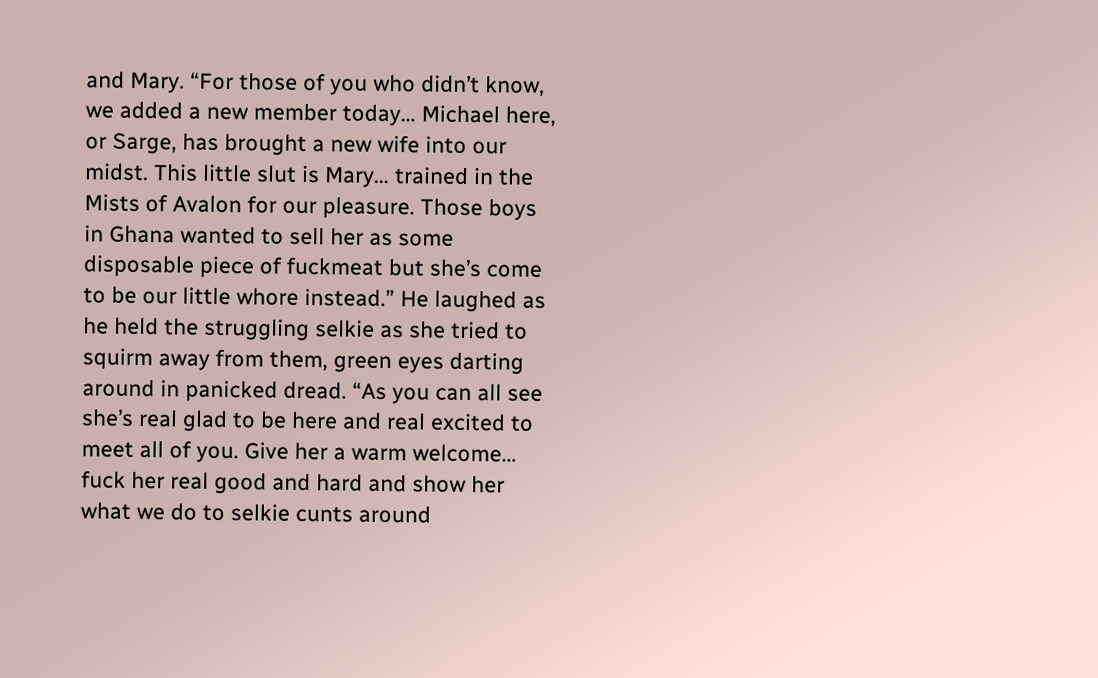and Mary. “For those of you who didn’t know, we added a new member today… Michael here, or Sarge, has brought a new wife into our midst. This little slut is Mary… trained in the Mists of Avalon for our pleasure. Those boys in Ghana wanted to sell her as some disposable piece of fuckmeat but she’s come to be our little whore instead.” He laughed as he held the struggling selkie as she tried to squirm away from them, green eyes darting around in panicked dread. “As you can all see she’s real glad to be here and real excited to meet all of you. Give her a warm welcome… fuck her real good and hard and show her what we do to selkie cunts around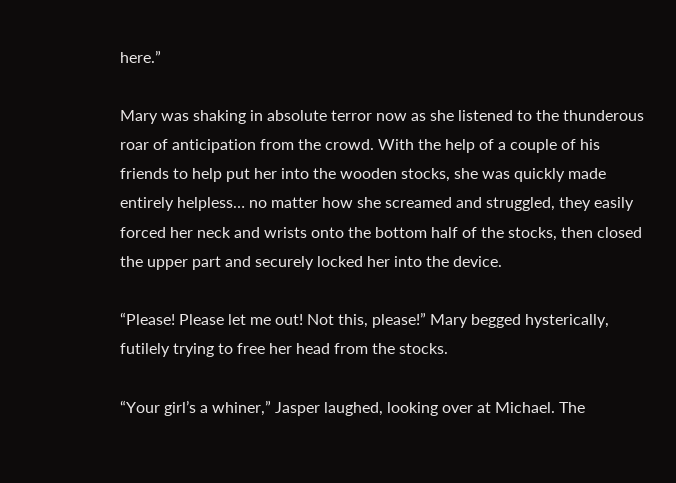here.”

Mary was shaking in absolute terror now as she listened to the thunderous roar of anticipation from the crowd. With the help of a couple of his friends to help put her into the wooden stocks, she was quickly made entirely helpless… no matter how she screamed and struggled, they easily forced her neck and wrists onto the bottom half of the stocks, then closed the upper part and securely locked her into the device.

“Please! Please let me out! Not this, please!” Mary begged hysterically, futilely trying to free her head from the stocks.

“Your girl’s a whiner,” Jasper laughed, looking over at Michael. The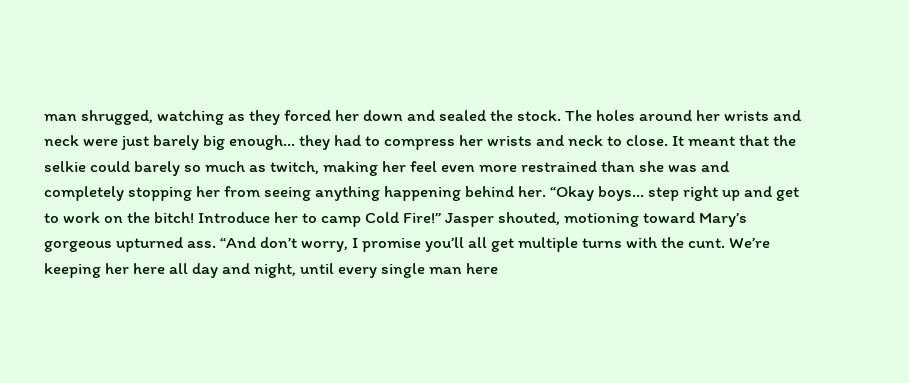man shrugged, watching as they forced her down and sealed the stock. The holes around her wrists and neck were just barely big enough… they had to compress her wrists and neck to close. It meant that the selkie could barely so much as twitch, making her feel even more restrained than she was and completely stopping her from seeing anything happening behind her. “Okay boys… step right up and get to work on the bitch! Introduce her to camp Cold Fire!” Jasper shouted, motioning toward Mary’s gorgeous upturned ass. “And don’t worry, I promise you’ll all get multiple turns with the cunt. We’re keeping her here all day and night, until every single man here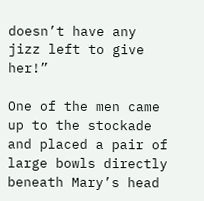doesn’t have any jizz left to give her!”

One of the men came up to the stockade and placed a pair of large bowls directly beneath Mary’s head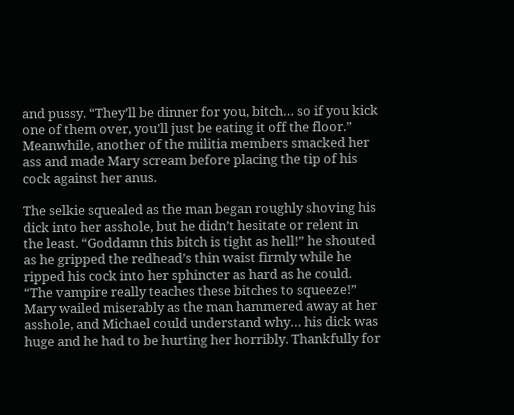and pussy. “They’ll be dinner for you, bitch… so if you kick one of them over, you’ll just be eating it off the floor.” Meanwhile, another of the militia members smacked her ass and made Mary scream before placing the tip of his cock against her anus.

The selkie squealed as the man began roughly shoving his dick into her asshole, but he didn’t hesitate or relent in the least. “Goddamn this bitch is tight as hell!” he shouted as he gripped the redhead’s thin waist firmly while he ripped his cock into her sphincter as hard as he could. “The vampire really teaches these bitches to squeeze!” Mary wailed miserably as the man hammered away at her asshole, and Michael could understand why… his dick was huge and he had to be hurting her horribly. Thankfully for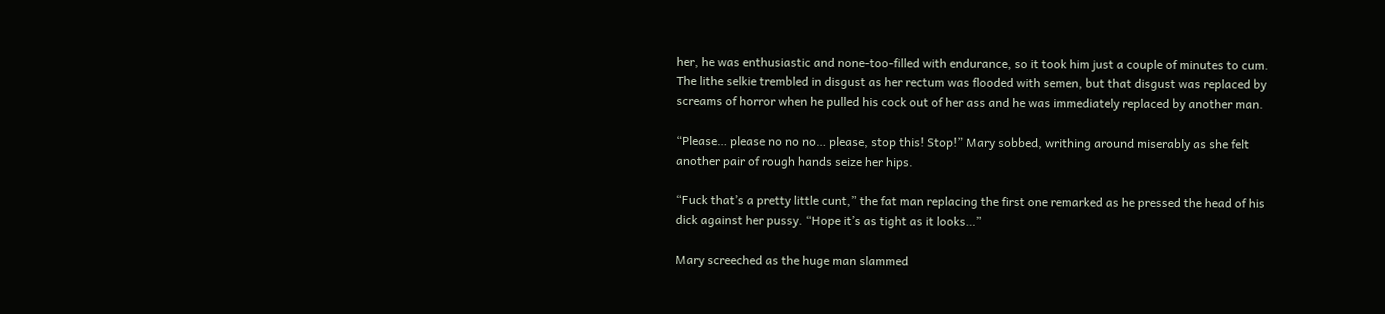her, he was enthusiastic and none-too-filled with endurance, so it took him just a couple of minutes to cum. The lithe selkie trembled in disgust as her rectum was flooded with semen, but that disgust was replaced by screams of horror when he pulled his cock out of her ass and he was immediately replaced by another man.

“Please… please no no no… please, stop this! Stop!” Mary sobbed, writhing around miserably as she felt another pair of rough hands seize her hips.

“Fuck that’s a pretty little cunt,” the fat man replacing the first one remarked as he pressed the head of his dick against her pussy. “Hope it’s as tight as it looks…”

Mary screeched as the huge man slammed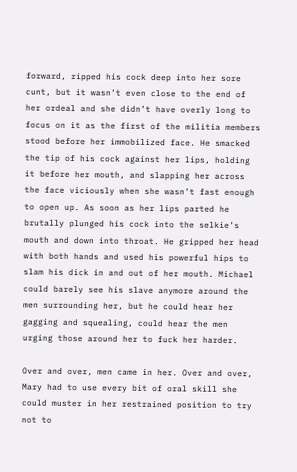forward, ripped his cock deep into her sore cunt, but it wasn’t even close to the end of her ordeal and she didn’t have overly long to focus on it as the first of the militia members stood before her immobilized face. He smacked the tip of his cock against her lips, holding it before her mouth, and slapping her across the face viciously when she wasn’t fast enough to open up. As soon as her lips parted he brutally plunged his cock into the selkie’s mouth and down into throat. He gripped her head with both hands and used his powerful hips to slam his dick in and out of her mouth. Michael could barely see his slave anymore around the men surrounding her, but he could hear her gagging and squealing, could hear the men urging those around her to fuck her harder.

Over and over, men came in her. Over and over, Mary had to use every bit of oral skill she could muster in her restrained position to try not to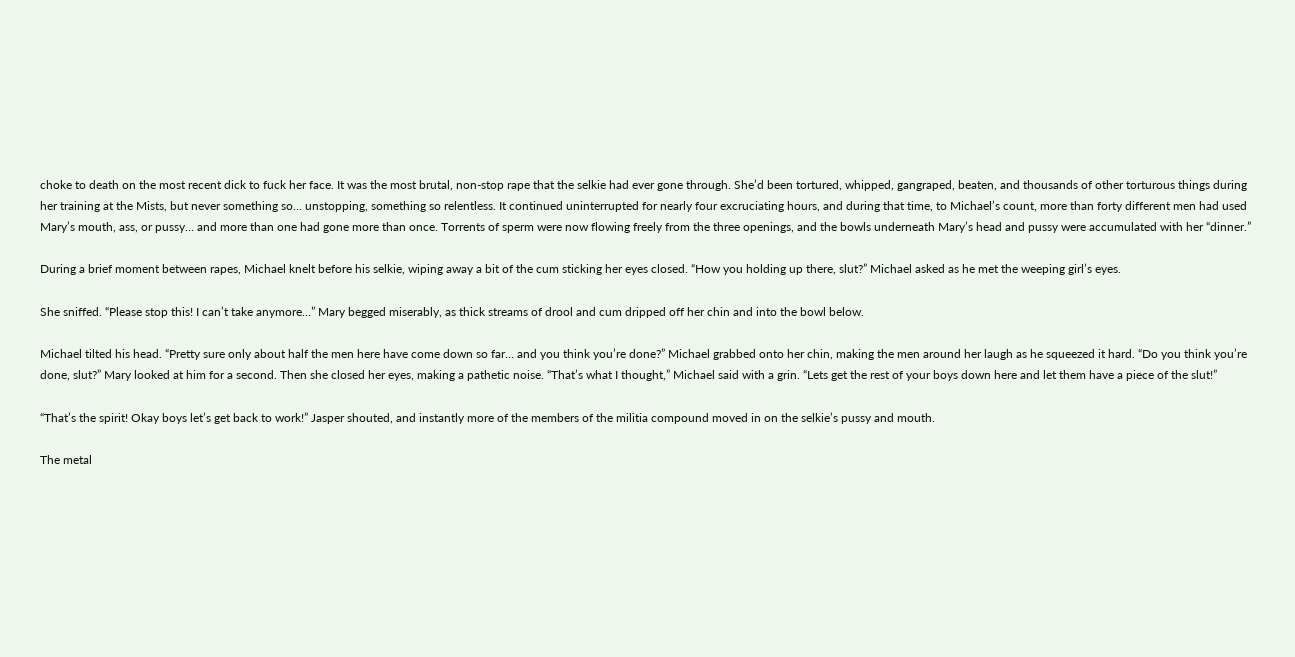choke to death on the most recent dick to fuck her face. It was the most brutal, non-stop rape that the selkie had ever gone through. She’d been tortured, whipped, gangraped, beaten, and thousands of other torturous things during her training at the Mists, but never something so… unstopping, something so relentless. It continued uninterrupted for nearly four excruciating hours, and during that time, to Michael’s count, more than forty different men had used Mary’s mouth, ass, or pussy… and more than one had gone more than once. Torrents of sperm were now flowing freely from the three openings, and the bowls underneath Mary’s head and pussy were accumulated with her “dinner.”

During a brief moment between rapes, Michael knelt before his selkie, wiping away a bit of the cum sticking her eyes closed. “How you holding up there, slut?” Michael asked as he met the weeping girl’s eyes.

She sniffed. “Please stop this! I can’t take anymore…” Mary begged miserably, as thick streams of drool and cum dripped off her chin and into the bowl below.

Michael tilted his head. “Pretty sure only about half the men here have come down so far… and you think you’re done?” Michael grabbed onto her chin, making the men around her laugh as he squeezed it hard. “Do you think you’re done, slut?” Mary looked at him for a second. Then she closed her eyes, making a pathetic noise. “That’s what I thought,” Michael said with a grin. “Lets get the rest of your boys down here and let them have a piece of the slut!”

“That’s the spirit! Okay boys let’s get back to work!” Jasper shouted, and instantly more of the members of the militia compound moved in on the selkie’s pussy and mouth.

The metal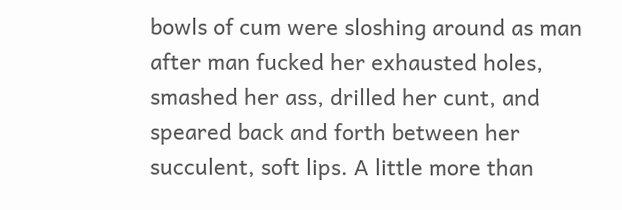bowls of cum were sloshing around as man after man fucked her exhausted holes, smashed her ass, drilled her cunt, and speared back and forth between her succulent, soft lips. A little more than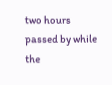two hours passed by while the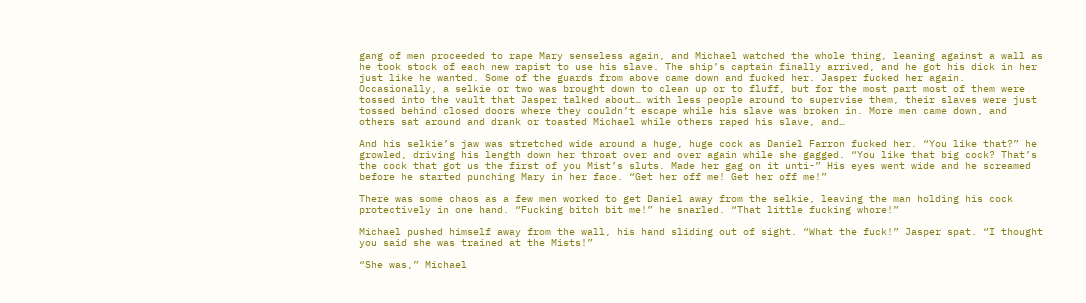gang of men proceeded to rape Mary senseless again, and Michael watched the whole thing, leaning against a wall as he took stock of each new rapist to use his slave. The ship’s captain finally arrived, and he got his dick in her just like he wanted. Some of the guards from above came down and fucked her. Jasper fucked her again. Occasionally, a selkie or two was brought down to clean up or to fluff, but for the most part most of them were tossed into the vault that Jasper talked about… with less people around to supervise them, their slaves were just tossed behind closed doors where they couldn’t escape while his slave was broken in. More men came down, and others sat around and drank or toasted Michael while others raped his slave, and…

And his selkie’s jaw was stretched wide around a huge, huge cock as Daniel Farron fucked her. “You like that?” he growled, driving his length down her throat over and over again while she gagged. “You like that big cock? That’s the cock that got us the first of you Mist’s sluts. Made her gag on it unti-” His eyes went wide and he screamed before he started punching Mary in her face. “Get her off me! Get her off me!”

There was some chaos as a few men worked to get Daniel away from the selkie, leaving the man holding his cock protectively in one hand. “Fucking bitch bit me!” he snarled. “That little fucking whore!”

Michael pushed himself away from the wall, his hand sliding out of sight. “What the fuck!” Jasper spat. “I thought you said she was trained at the Mists!”

“She was,” Michael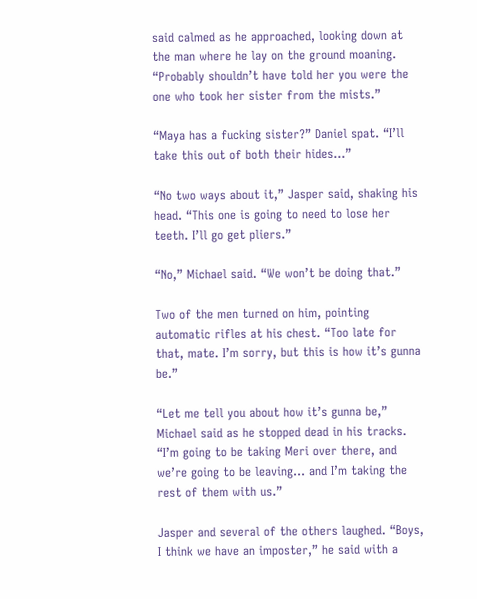said calmed as he approached, looking down at the man where he lay on the ground moaning. “Probably shouldn’t have told her you were the one who took her sister from the mists.”

“Maya has a fucking sister?” Daniel spat. “I’ll take this out of both their hides…”

“No two ways about it,” Jasper said, shaking his head. “This one is going to need to lose her teeth. I’ll go get pliers.”

“No,” Michael said. “We won’t be doing that.”

Two of the men turned on him, pointing automatic rifles at his chest. “Too late for that, mate. I’m sorry, but this is how it’s gunna be.”

“Let me tell you about how it’s gunna be,” Michael said as he stopped dead in his tracks. “I’m going to be taking Meri over there, and we’re going to be leaving… and I’m taking the rest of them with us.”

Jasper and several of the others laughed. “Boys, I think we have an imposter,” he said with a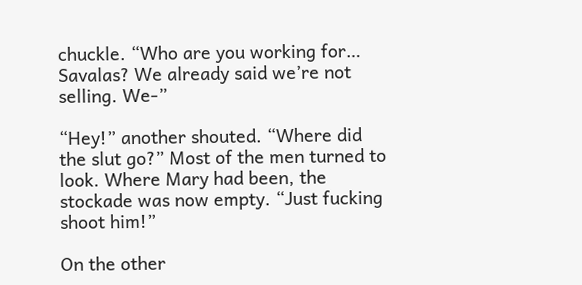chuckle. “Who are you working for… Savalas? We already said we’re not selling. We-”

“Hey!” another shouted. “Where did the slut go?” Most of the men turned to look. Where Mary had been, the stockade was now empty. “Just fucking shoot him!”

On the other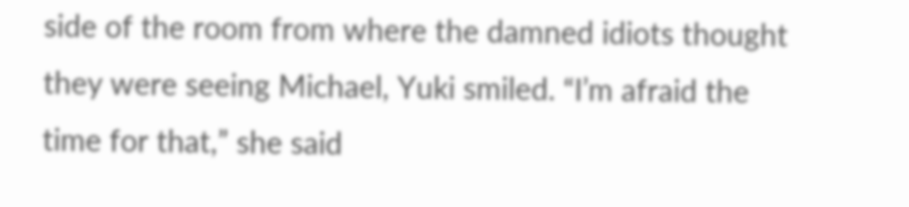side of the room from where the damned idiots thought they were seeing Michael, Yuki smiled. “I’m afraid the time for that,” she said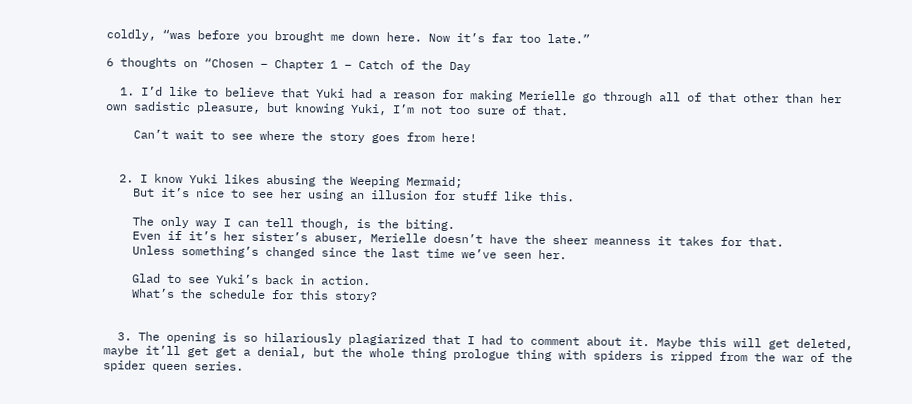coldly, “was before you brought me down here. Now it’s far too late.”

6 thoughts on “Chosen – Chapter 1 – Catch of the Day

  1. I’d like to believe that Yuki had a reason for making Merielle go through all of that other than her own sadistic pleasure, but knowing Yuki, I’m not too sure of that.

    Can’t wait to see where the story goes from here!


  2. I know Yuki likes abusing the Weeping Mermaid;
    But it’s nice to see her using an illusion for stuff like this.

    The only way I can tell though, is the biting.
    Even if it’s her sister’s abuser, Merielle doesn’t have the sheer meanness it takes for that.
    Unless something’s changed since the last time we’ve seen her.

    Glad to see Yuki’s back in action.
    What’s the schedule for this story?


  3. The opening is so hilariously plagiarized that I had to comment about it. Maybe this will get deleted, maybe it’ll get get a denial, but the whole thing prologue thing with spiders is ripped from the war of the spider queen series.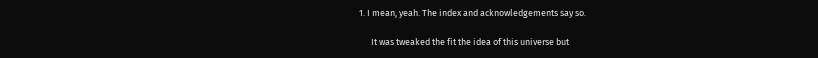1. I mean, yeah. The index and acknowledgements say so.

      It was tweaked the fit the idea of this universe but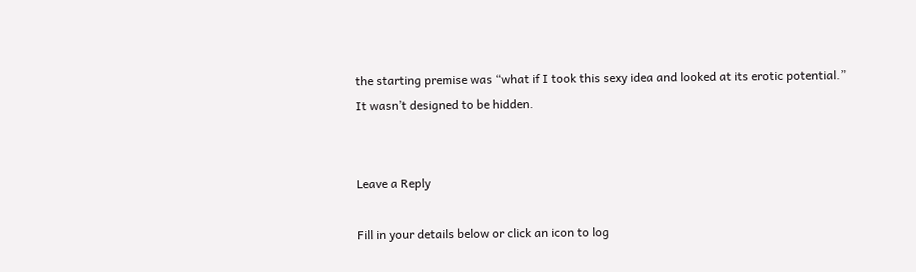the starting premise was “what if I took this sexy idea and looked at its erotic potential.” It wasn’t designed to be hidden.


Leave a Reply

Fill in your details below or click an icon to log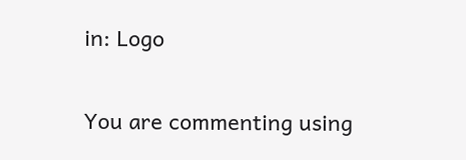in: Logo

You are commenting using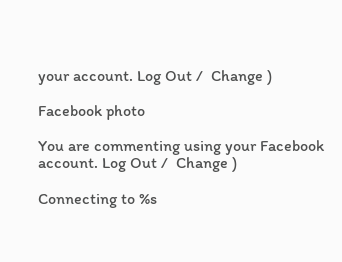your account. Log Out /  Change )

Facebook photo

You are commenting using your Facebook account. Log Out /  Change )

Connecting to %s